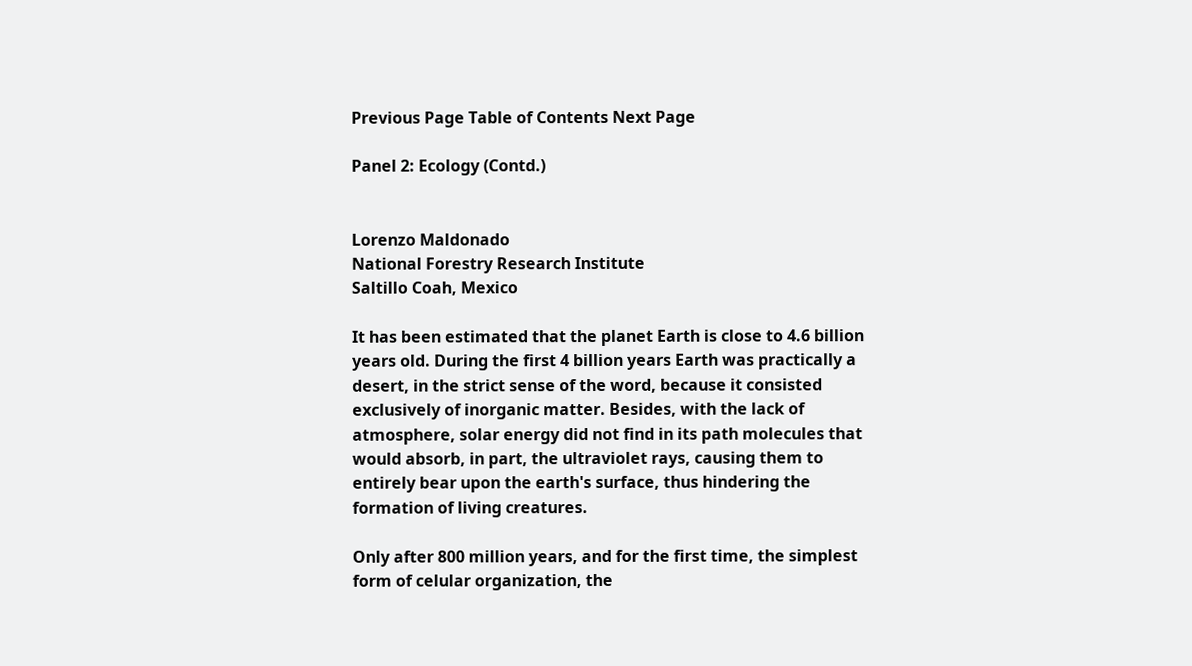Previous Page Table of Contents Next Page

Panel 2: Ecology (Contd.)


Lorenzo Maldonado
National Forestry Research Institute
Saltillo Coah, Mexico

It has been estimated that the planet Earth is close to 4.6 billion years old. During the first 4 billion years Earth was practically a desert, in the strict sense of the word, because it consisted exclusively of inorganic matter. Besides, with the lack of atmosphere, solar energy did not find in its path molecules that would absorb, in part, the ultraviolet rays, causing them to entirely bear upon the earth's surface, thus hindering the formation of living creatures.

Only after 800 million years, and for the first time, the simplest form of celular organization, the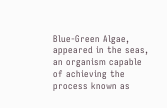Blue-Green Algae, appeared in the seas, an organism capable of achieving the process known as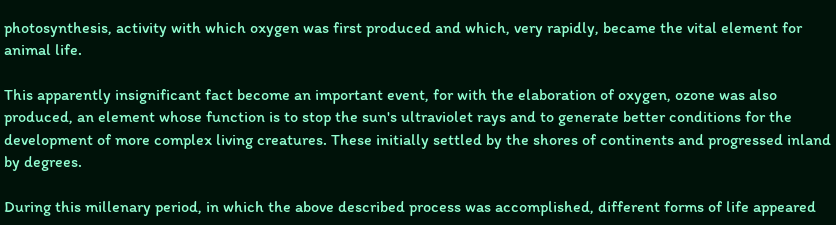photosynthesis, activity with which oxygen was first produced and which, very rapidly, became the vital element for animal life.

This apparently insignificant fact become an important event, for with the elaboration of oxygen, ozone was also produced, an element whose function is to stop the sun's ultraviolet rays and to generate better conditions for the development of more complex living creatures. These initially settled by the shores of continents and progressed inland by degrees.

During this millenary period, in which the above described process was accomplished, different forms of life appeared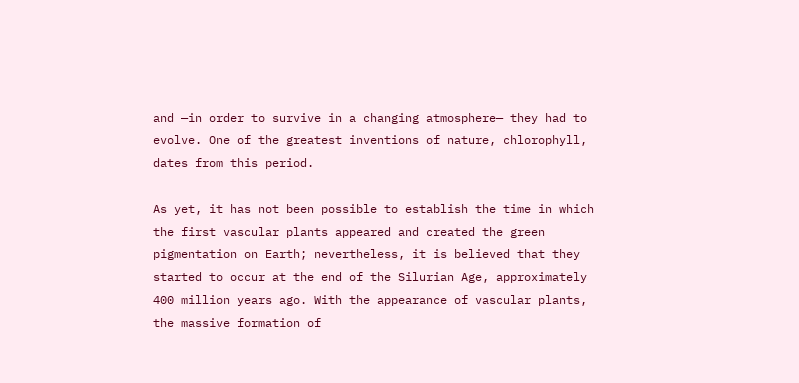and —in order to survive in a changing atmosphere— they had to evolve. One of the greatest inventions of nature, chlorophyll, dates from this period.

As yet, it has not been possible to establish the time in which the first vascular plants appeared and created the green pigmentation on Earth; nevertheless, it is believed that they started to occur at the end of the Silurian Age, approximately 400 million years ago. With the appearance of vascular plants, the massive formation of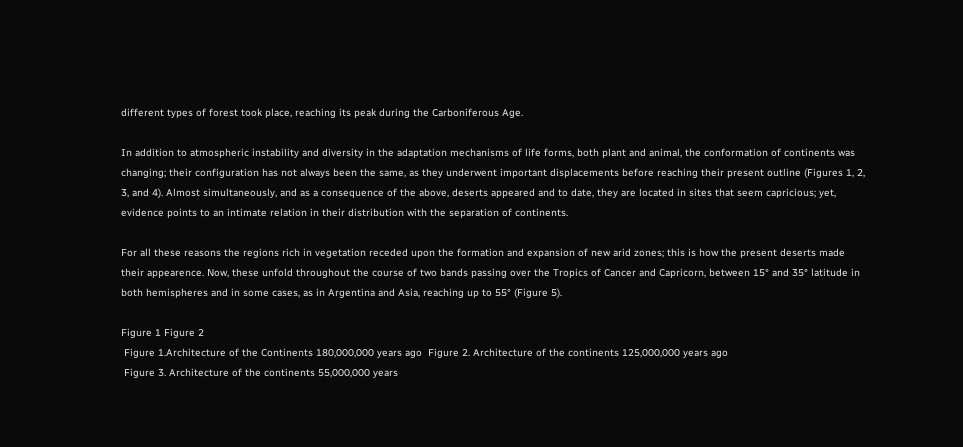different types of forest took place, reaching its peak during the Carboniferous Age.

In addition to atmospheric instability and diversity in the adaptation mechanisms of life forms, both plant and animal, the conformation of continents was changing; their configuration has not always been the same, as they underwent important displacements before reaching their present outline (Figures 1, 2, 3, and 4). Almost simultaneously, and as a consequence of the above, deserts appeared and to date, they are located in sites that seem capricious; yet, evidence points to an intimate relation in their distribution with the separation of continents.

For all these reasons the regions rich in vegetation receded upon the formation and expansion of new arid zones; this is how the present deserts made their appearence. Now, these unfold throughout the course of two bands passing over the Tropics of Cancer and Capricorn, between 15° and 35° latitude in both hemispheres and in some cases, as in Argentina and Asia, reaching up to 55° (Figure 5).

Figure 1 Figure 2
 Figure 1.Architecture of the Continents 180,000,000 years ago  Figure 2. Architecture of the continents 125,000,000 years ago
 Figure 3. Architecture of the continents 55,000,000 years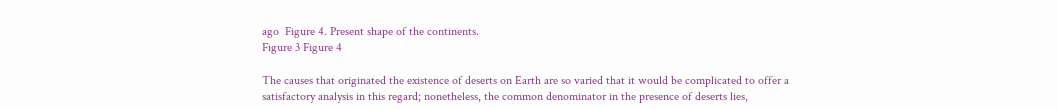ago  Figure 4. Present shape of the continents.
Figure 3 Figure 4

The causes that originated the existence of deserts on Earth are so varied that it would be complicated to offer a satisfactory analysis in this regard; nonetheless, the common denominator in the presence of deserts lies,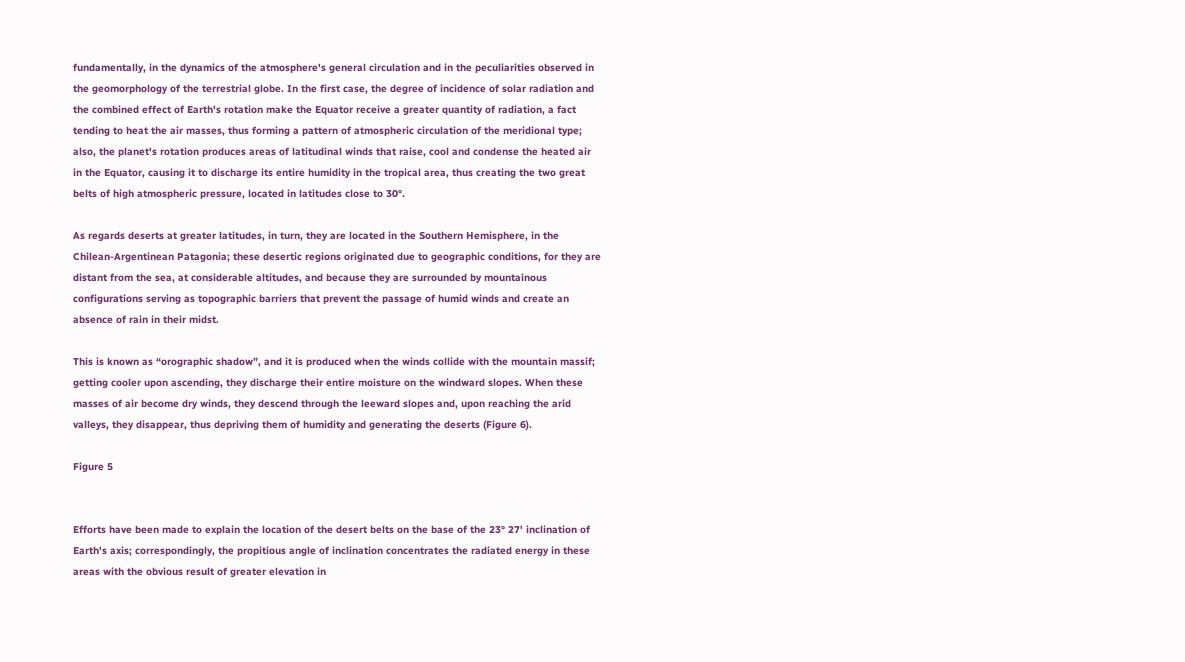fundamentally, in the dynamics of the atmosphere's general circulation and in the peculiarities observed in the geomorphology of the terrestrial globe. In the first case, the degree of incidence of solar radiation and the combined effect of Earth's rotation make the Equator receive a greater quantity of radiation, a fact tending to heat the air masses, thus forming a pattern of atmospheric circulation of the meridional type; also, the planet's rotation produces areas of latitudinal winds that raise, cool and condense the heated air in the Equator, causing it to discharge its entire humidity in the tropical area, thus creating the two great belts of high atmospheric pressure, located in latitudes close to 30°.

As regards deserts at greater latitudes, in turn, they are located in the Southern Hemisphere, in the Chilean-Argentinean Patagonia; these desertic regions originated due to geographic conditions, for they are distant from the sea, at considerable altitudes, and because they are surrounded by mountainous configurations serving as topographic barriers that prevent the passage of humid winds and create an absence of rain in their midst.

This is known as “orographic shadow”, and it is produced when the winds collide with the mountain massif; getting cooler upon ascending, they discharge their entire moisture on the windward slopes. When these masses of air become dry winds, they descend through the leeward slopes and, upon reaching the arid valleys, they disappear, thus depriving them of humidity and generating the deserts (Figure 6).

Figure 5


Efforts have been made to explain the location of the desert belts on the base of the 23° 27' inclination of Earth's axis; correspondingly, the propitious angle of inclination concentrates the radiated energy in these areas with the obvious result of greater elevation in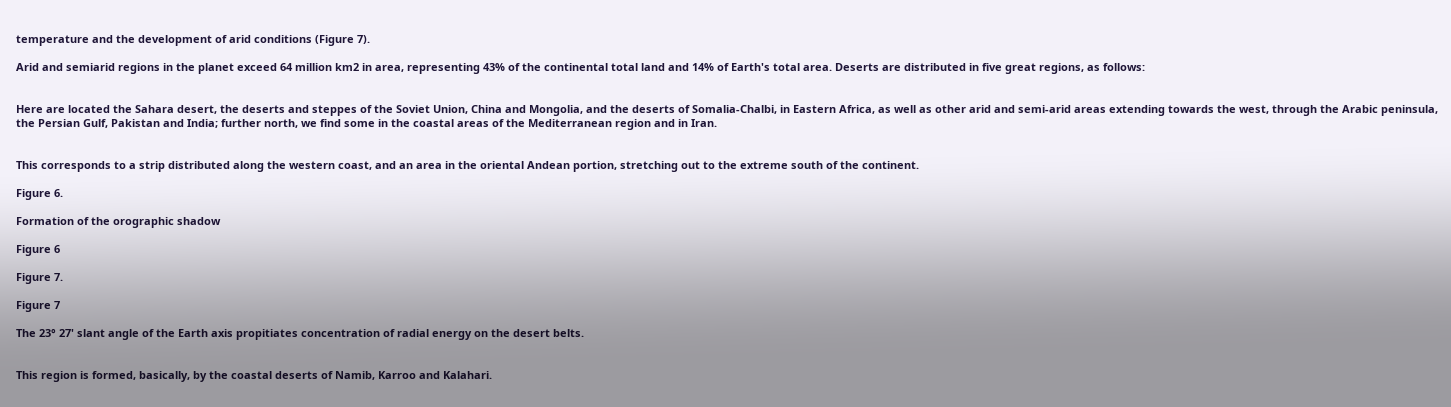temperature and the development of arid conditions (Figure 7).

Arid and semiarid regions in the planet exceed 64 million km2 in area, representing 43% of the continental total land and 14% of Earth's total area. Deserts are distributed in five great regions, as follows:


Here are located the Sahara desert, the deserts and steppes of the Soviet Union, China and Mongolia, and the deserts of Somalia-Chalbi, in Eastern Africa, as well as other arid and semi-arid areas extending towards the west, through the Arabic peninsula, the Persian Gulf, Pakistan and India; further north, we find some in the coastal areas of the Mediterranean region and in Iran.


This corresponds to a strip distributed along the western coast, and an area in the oriental Andean portion, stretching out to the extreme south of the continent.

Figure 6.

Formation of the orographic shadow

Figure 6

Figure 7.

Figure 7

The 23° 27' slant angle of the Earth axis propitiates concentration of radial energy on the desert belts.


This region is formed, basically, by the coastal deserts of Namib, Karroo and Kalahari.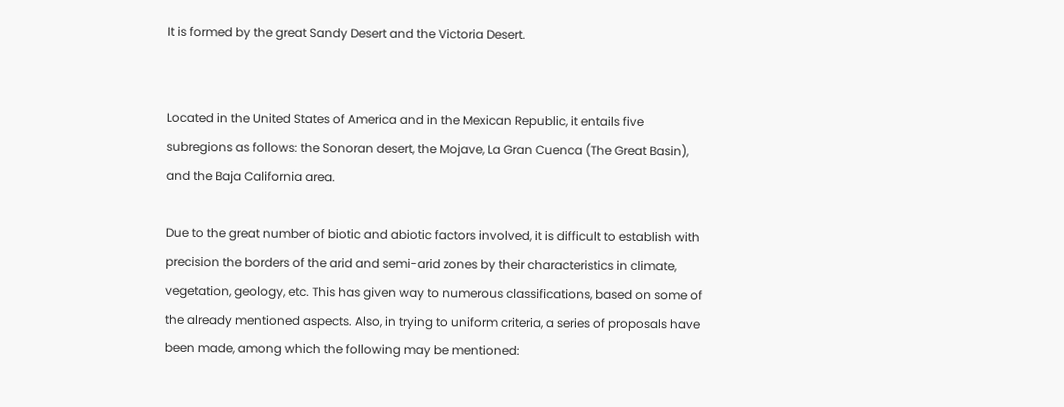It is formed by the great Sandy Desert and the Victoria Desert.


Located in the United States of America and in the Mexican Republic, it entails five subregions as follows: the Sonoran desert, the Mojave, La Gran Cuenca (The Great Basin), and the Baja California area.

Due to the great number of biotic and abiotic factors involved, it is difficult to establish with precision the borders of the arid and semi-arid zones by their characteristics in climate, vegetation, geology, etc. This has given way to numerous classifications, based on some of the already mentioned aspects. Also, in trying to uniform criteria, a series of proposals have been made, among which the following may be mentioned: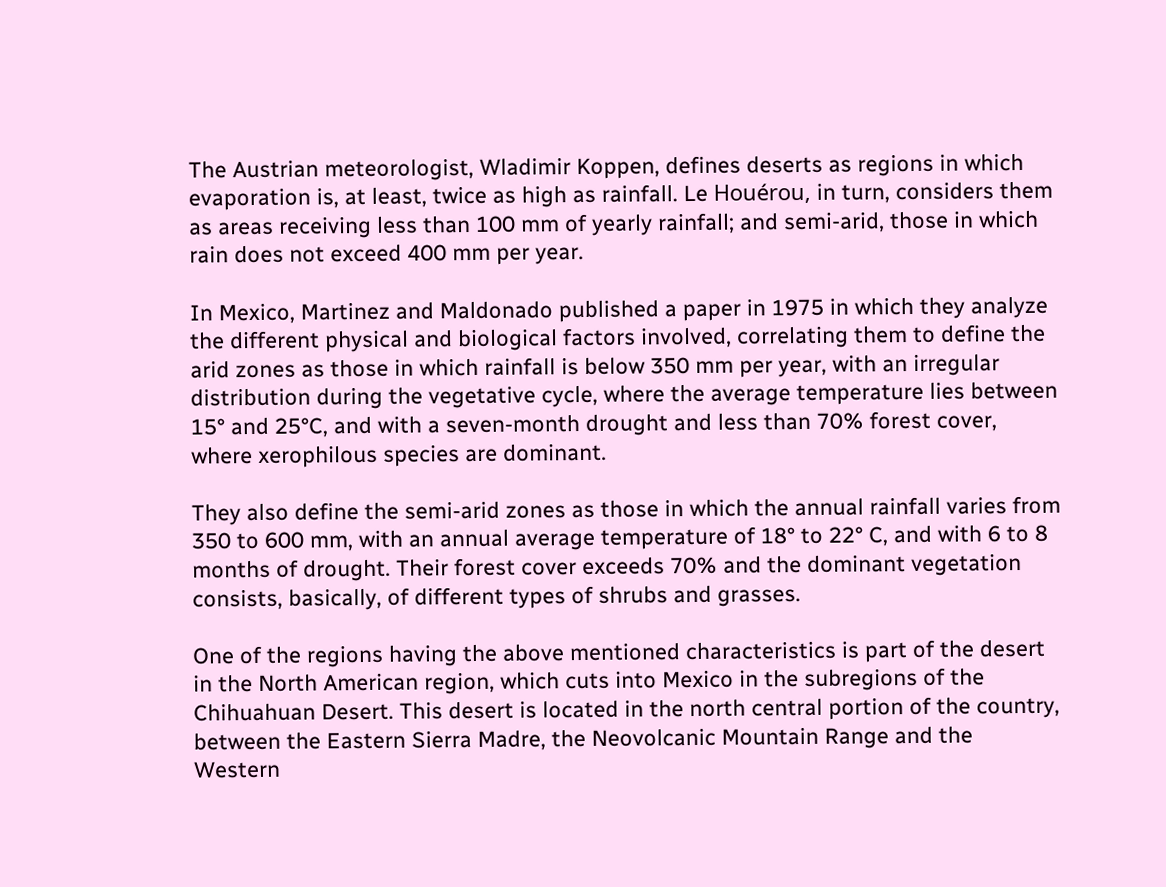The Austrian meteorologist, Wladimir Koppen, defines deserts as regions in which evaporation is, at least, twice as high as rainfall. Le Houérou, in turn, considers them as areas receiving less than 100 mm of yearly rainfall; and semi-arid, those in which rain does not exceed 400 mm per year.

In Mexico, Martinez and Maldonado published a paper in 1975 in which they analyze the different physical and biological factors involved, correlating them to define the arid zones as those in which rainfall is below 350 mm per year, with an irregular distribution during the vegetative cycle, where the average temperature lies between 15° and 25°C, and with a seven-month drought and less than 70% forest cover, where xerophilous species are dominant.

They also define the semi-arid zones as those in which the annual rainfall varies from 350 to 600 mm, with an annual average temperature of 18° to 22° C, and with 6 to 8 months of drought. Their forest cover exceeds 70% and the dominant vegetation consists, basically, of different types of shrubs and grasses.

One of the regions having the above mentioned characteristics is part of the desert in the North American region, which cuts into Mexico in the subregions of the Chihuahuan Desert. This desert is located in the north central portion of the country, between the Eastern Sierra Madre, the Neovolcanic Mountain Range and the Western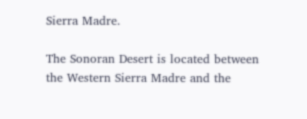Sierra Madre.

The Sonoran Desert is located between the Western Sierra Madre and the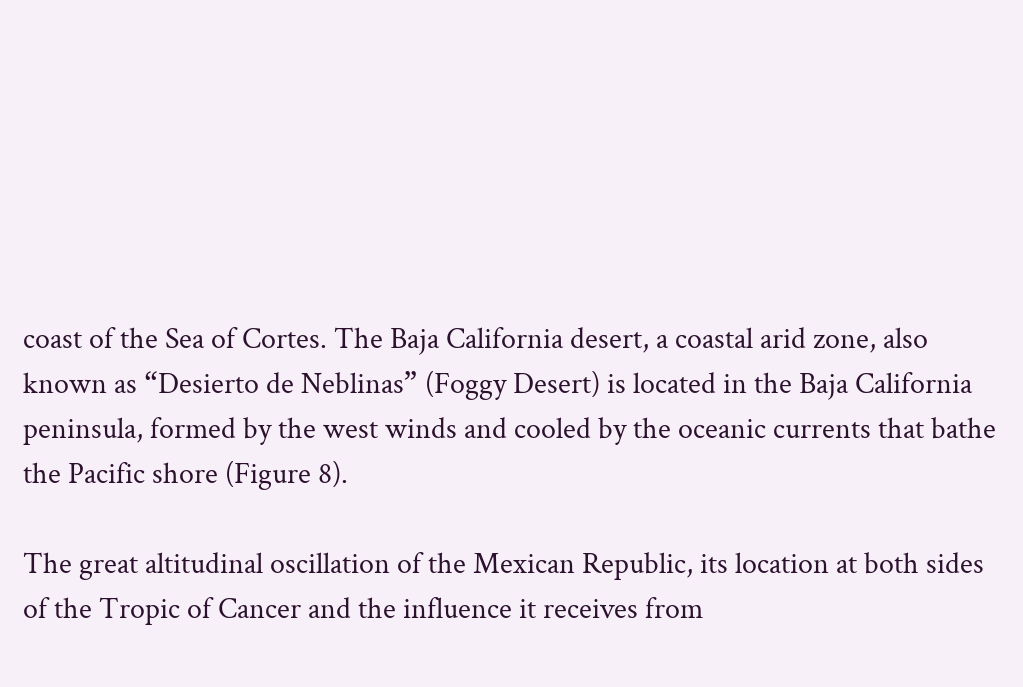coast of the Sea of Cortes. The Baja California desert, a coastal arid zone, also known as “Desierto de Neblinas” (Foggy Desert) is located in the Baja California peninsula, formed by the west winds and cooled by the oceanic currents that bathe the Pacific shore (Figure 8).

The great altitudinal oscillation of the Mexican Republic, its location at both sides of the Tropic of Cancer and the influence it receives from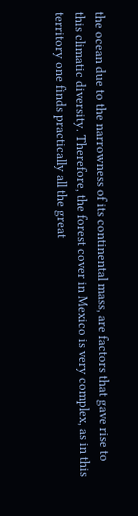the ocean due to the narrowness of its continental mass, are factors that gave rise to this climatic diversity. Therefore, the forest cover in Mexico is very complex, as in this territory one finds practically all the great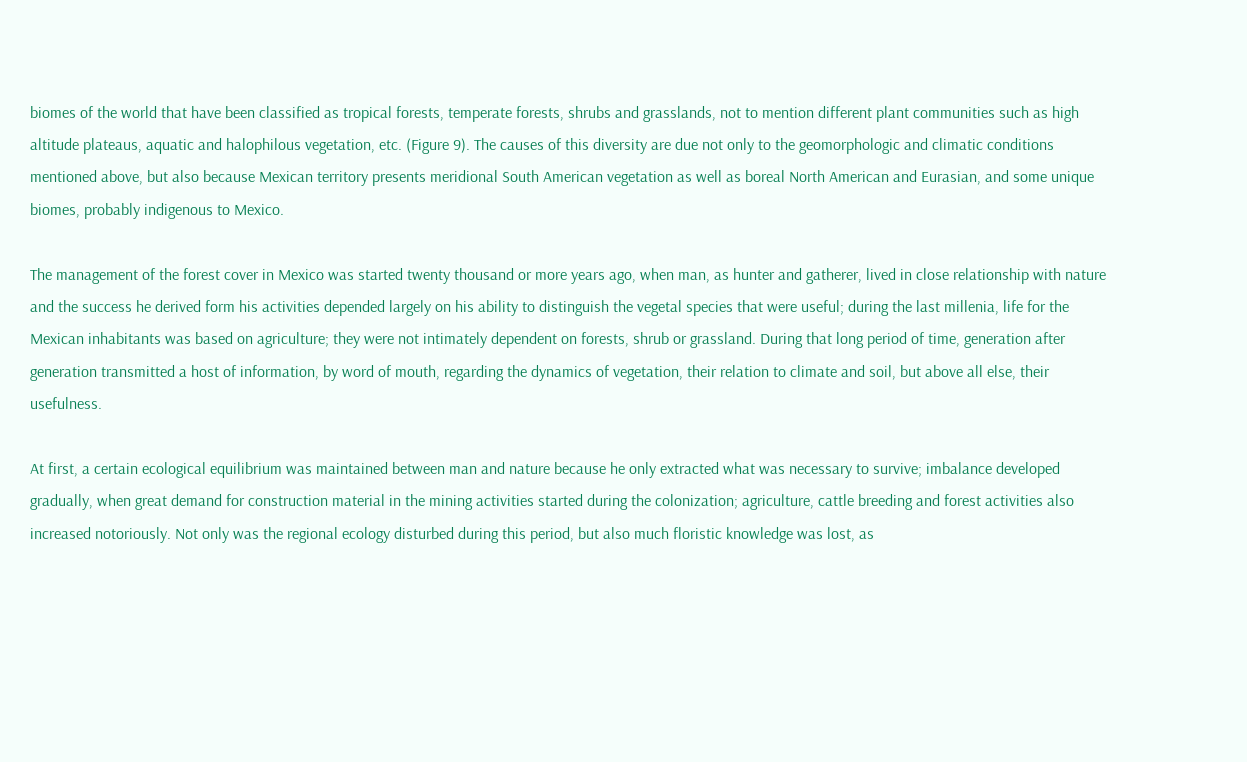biomes of the world that have been classified as tropical forests, temperate forests, shrubs and grasslands, not to mention different plant communities such as high altitude plateaus, aquatic and halophilous vegetation, etc. (Figure 9). The causes of this diversity are due not only to the geomorphologic and climatic conditions mentioned above, but also because Mexican territory presents meridional South American vegetation as well as boreal North American and Eurasian, and some unique biomes, probably indigenous to Mexico.

The management of the forest cover in Mexico was started twenty thousand or more years ago, when man, as hunter and gatherer, lived in close relationship with nature and the success he derived form his activities depended largely on his ability to distinguish the vegetal species that were useful; during the last millenia, life for the Mexican inhabitants was based on agriculture; they were not intimately dependent on forests, shrub or grassland. During that long period of time, generation after generation transmitted a host of information, by word of mouth, regarding the dynamics of vegetation, their relation to climate and soil, but above all else, their usefulness.

At first, a certain ecological equilibrium was maintained between man and nature because he only extracted what was necessary to survive; imbalance developed gradually, when great demand for construction material in the mining activities started during the colonization; agriculture, cattle breeding and forest activities also increased notoriously. Not only was the regional ecology disturbed during this period, but also much floristic knowledge was lost, as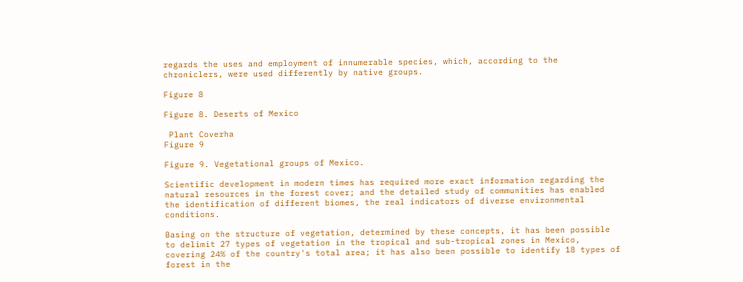regards the uses and employment of innumerable species, which, according to the chroniclers, were used differently by native groups.

Figure 8

Figure 8. Deserts of Mexico

 Plant Coverha
Figure 9

Figure 9. Vegetational groups of Mexico.

Scientific development in modern times has required more exact information regarding the natural resources in the forest cover; and the detailed study of communities has enabled the identification of different biomes, the real indicators of diverse environmental conditions.

Basing on the structure of vegetation, determined by these concepts, it has been possible to delimit 27 types of vegetation in the tropical and sub-tropical zones in Mexico, covering 24% of the country's total area; it has also been possible to identify 18 types of forest in the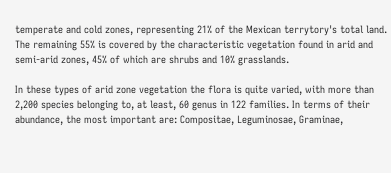temperate and cold zones, representing 21% of the Mexican terrytory's total land. The remaining 55% is covered by the characteristic vegetation found in arid and semi-arid zones, 45% of which are shrubs and 10% grasslands.

In these types of arid zone vegetation the flora is quite varied, with more than 2,200 species belonging to, at least, 60 genus in 122 families. In terms of their abundance, the most important are: Compositae, Leguminosae, Graminae,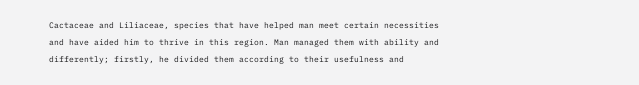Cactaceae and Liliaceae, species that have helped man meet certain necessities and have aided him to thrive in this region. Man managed them with ability and differently; firstly, he divided them according to their usefulness and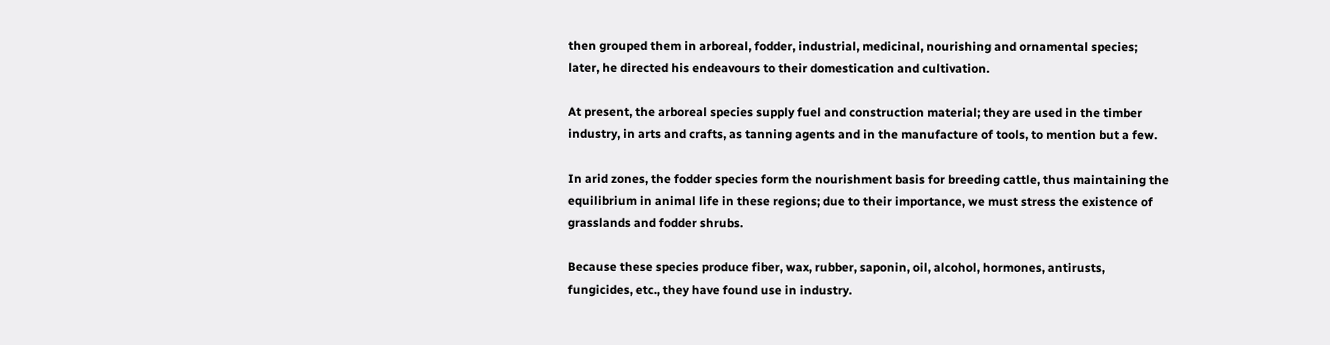then grouped them in arboreal, fodder, industrial, medicinal, nourishing and ornamental species; later, he directed his endeavours to their domestication and cultivation.

At present, the arboreal species supply fuel and construction material; they are used in the timber industry, in arts and crafts, as tanning agents and in the manufacture of tools, to mention but a few.

In arid zones, the fodder species form the nourishment basis for breeding cattle, thus maintaining the equilibrium in animal life in these regions; due to their importance, we must stress the existence of grasslands and fodder shrubs.

Because these species produce fiber, wax, rubber, saponin, oil, alcohol, hormones, antirusts, fungicides, etc., they have found use in industry.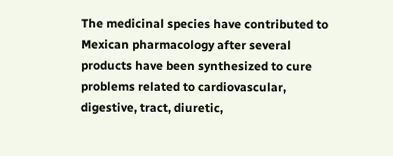The medicinal species have contributed to Mexican pharmacology after several products have been synthesized to cure problems related to cardiovascular, digestive, tract, diuretic,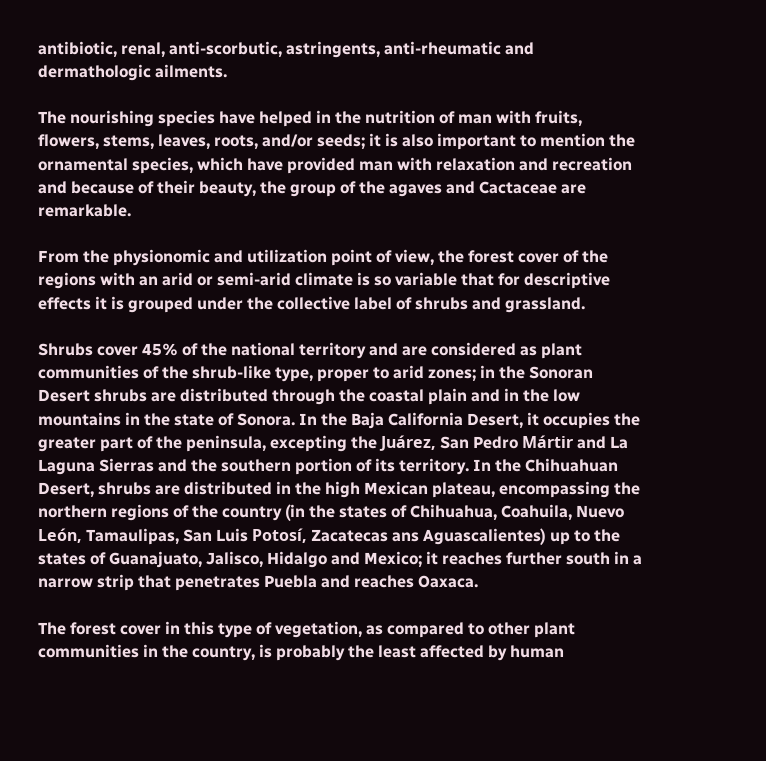antibiotic, renal, anti-scorbutic, astringents, anti-rheumatic and dermathologic ailments.

The nourishing species have helped in the nutrition of man with fruits, flowers, stems, leaves, roots, and/or seeds; it is also important to mention the ornamental species, which have provided man with relaxation and recreation and because of their beauty, the group of the agaves and Cactaceae are remarkable.

From the physionomic and utilization point of view, the forest cover of the regions with an arid or semi-arid climate is so variable that for descriptive effects it is grouped under the collective label of shrubs and grassland.

Shrubs cover 45% of the national territory and are considered as plant communities of the shrub-like type, proper to arid zones; in the Sonoran Desert shrubs are distributed through the coastal plain and in the low mountains in the state of Sonora. In the Baja California Desert, it occupies the greater part of the peninsula, excepting the Juárez, San Pedro Mártir and La Laguna Sierras and the southern portion of its territory. In the Chihuahuan Desert, shrubs are distributed in the high Mexican plateau, encompassing the northern regions of the country (in the states of Chihuahua, Coahuila, Nuevo León, Tamaulipas, San Luis Potosí, Zacatecas ans Aguascalientes) up to the states of Guanajuato, Jalisco, Hidalgo and Mexico; it reaches further south in a narrow strip that penetrates Puebla and reaches Oaxaca.

The forest cover in this type of vegetation, as compared to other plant communities in the country, is probably the least affected by human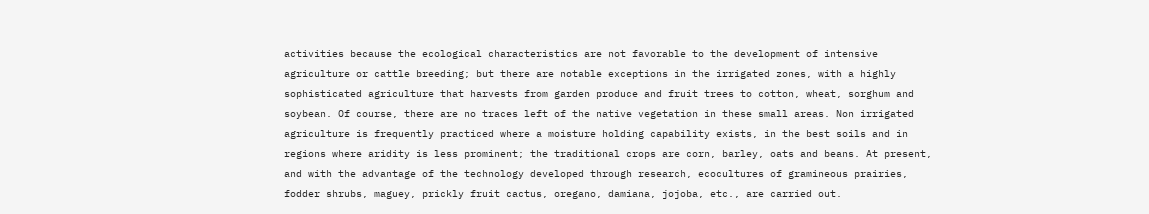activities because the ecological characteristics are not favorable to the development of intensive agriculture or cattle breeding; but there are notable exceptions in the irrigated zones, with a highly sophisticated agriculture that harvests from garden produce and fruit trees to cotton, wheat, sorghum and soybean. Of course, there are no traces left of the native vegetation in these small areas. Non irrigated agriculture is frequently practiced where a moisture holding capability exists, in the best soils and in regions where aridity is less prominent; the traditional crops are corn, barley, oats and beans. At present, and with the advantage of the technology developed through research, ecocultures of gramineous prairies, fodder shrubs, maguey, prickly fruit cactus, oregano, damiana, jojoba, etc., are carried out.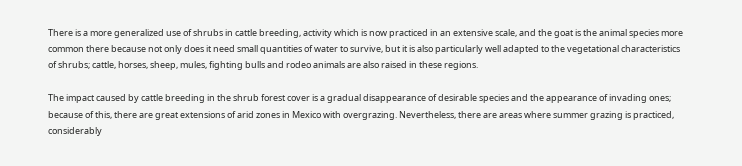There is a more generalized use of shrubs in cattle breeding, activity which is now practiced in an extensive scale, and the goat is the animal species more common there because not only does it need small quantities of water to survive, but it is also particularly well adapted to the vegetational characteristics of shrubs; cattle, horses, sheep, mules, fighting bulls and rodeo animals are also raised in these regions.

The impact caused by cattle breeding in the shrub forest cover is a gradual disappearance of desirable species and the appearance of invading ones; because of this, there are great extensions of arid zones in Mexico with overgrazing. Nevertheless, there are areas where summer grazing is practiced, considerably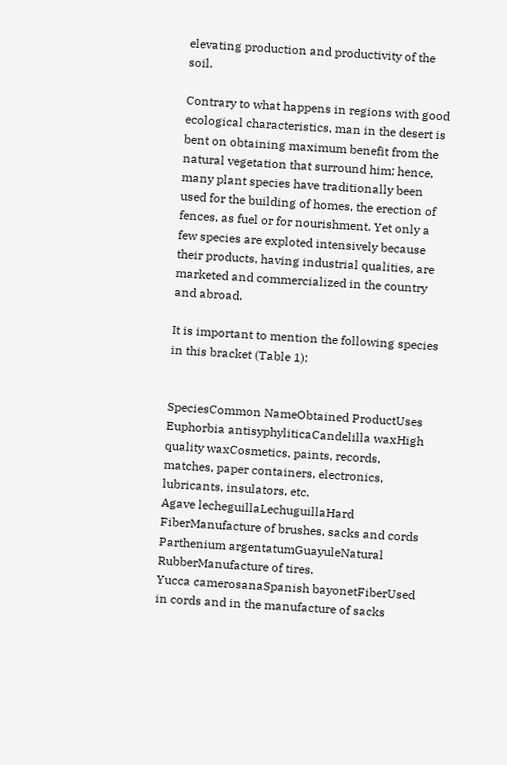elevating production and productivity of the soil.

Contrary to what happens in regions with good ecological characteristics, man in the desert is bent on obtaining maximum benefit from the natural vegetation that surround him; hence, many plant species have traditionally been used for the building of homes, the erection of fences, as fuel or for nourishment. Yet only a few species are exploted intensively because their products, having industrial qualities, are marketed and commercialized in the country and abroad.

It is important to mention the following species in this bracket (Table 1):


SpeciesCommon NameObtained ProductUses
Euphorbia antisyphyliticaCandelilla waxHigh quality waxCosmetics, paints, records, matches, paper containers, electronics, lubricants, insulators, etc.
Agave lecheguillaLechuguillaHard FiberManufacture of brushes, sacks and cords
Parthenium argentatumGuayuleNatural RubberManufacture of tires.
Yucca camerosanaSpanish bayonetFiberUsed in cords and in the manufacture of sacks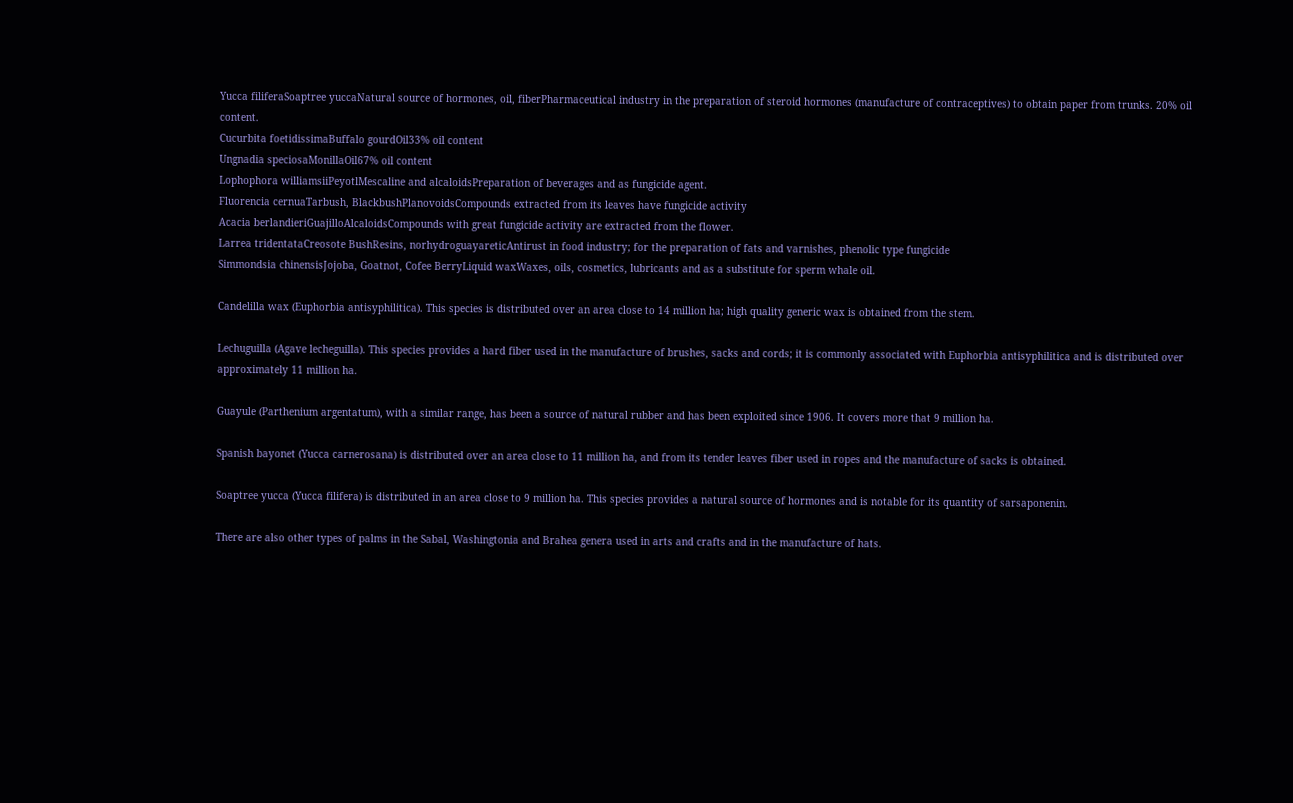Yucca filiferaSoaptree yuccaNatural source of hormones, oil, fiberPharmaceutical industry in the preparation of steroid hormones (manufacture of contraceptives) to obtain paper from trunks. 20% oil content.
Cucurbita foetidissimaBuffalo gourdOil33% oil content
Ungnadia speciosaMonillaOil67% oil content
Lophophora williamsiiPeyotlMescaline and alcaloidsPreparation of beverages and as fungicide agent.
Fluorencia cernuaTarbush, BlackbushPlanovoidsCompounds extracted from its leaves have fungicide activity
Acacia berlandieriGuajilloAlcaloidsCompounds with great fungicide activity are extracted from the flower.
Larrea tridentataCreosote BushResins, norhydroguayareticAntirust in food industry; for the preparation of fats and varnishes, phenolic type fungicide
Simmondsia chinensisJojoba, Goatnot, Cofee BerryLiquid waxWaxes, oils, cosmetics, lubricants and as a substitute for sperm whale oil.

Candelilla wax (Euphorbia antisyphilitica). This species is distributed over an area close to 14 million ha; high quality generic wax is obtained from the stem.

Lechuguilla (Agave lecheguilla). This species provides a hard fiber used in the manufacture of brushes, sacks and cords; it is commonly associated with Euphorbia antisyphilitica and is distributed over approximately 11 million ha.

Guayule (Parthenium argentatum), with a similar range, has been a source of natural rubber and has been exploited since 1906. It covers more that 9 million ha.

Spanish bayonet (Yucca carnerosana) is distributed over an area close to 11 million ha, and from its tender leaves fiber used in ropes and the manufacture of sacks is obtained.

Soaptree yucca (Yucca filifera) is distributed in an area close to 9 million ha. This species provides a natural source of hormones and is notable for its quantity of sarsaponenin.

There are also other types of palms in the Sabal, Washingtonia and Brahea genera used in arts and crafts and in the manufacture of hats.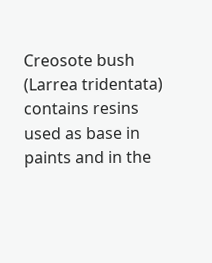Creosote bush (Larrea tridentata) contains resins used as base in paints and in the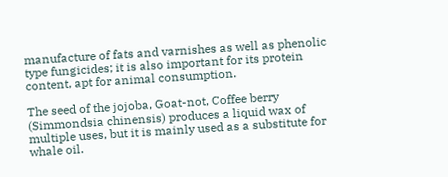manufacture of fats and varnishes as well as phenolic type fungicides; it is also important for its protein content, apt for animal consumption.

The seed of the jojoba, Goat-not, Coffee berry (Simmondsia chinensis) produces a liquid wax of multiple uses, but it is mainly used as a substitute for whale oil.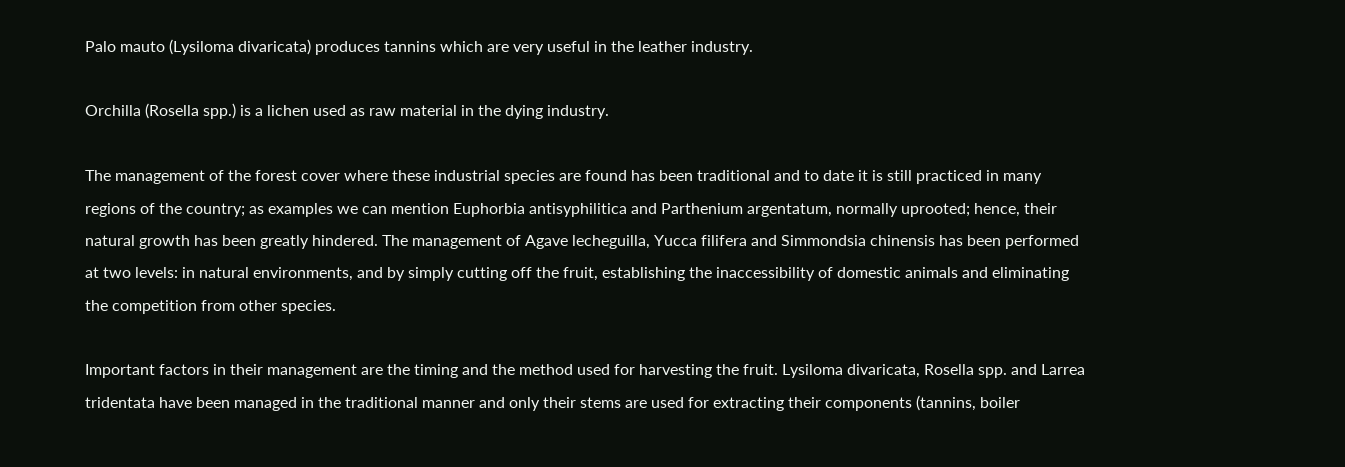Palo mauto (Lysiloma divaricata) produces tannins which are very useful in the leather industry.

Orchilla (Rosella spp.) is a lichen used as raw material in the dying industry.

The management of the forest cover where these industrial species are found has been traditional and to date it is still practiced in many regions of the country; as examples we can mention Euphorbia antisyphilitica and Parthenium argentatum, normally uprooted; hence, their natural growth has been greatly hindered. The management of Agave lecheguilla, Yucca filifera and Simmondsia chinensis has been performed at two levels: in natural environments, and by simply cutting off the fruit, establishing the inaccessibility of domestic animals and eliminating the competition from other species.

Important factors in their management are the timing and the method used for harvesting the fruit. Lysiloma divaricata, Rosella spp. and Larrea tridentata have been managed in the traditional manner and only their stems are used for extracting their components (tannins, boiler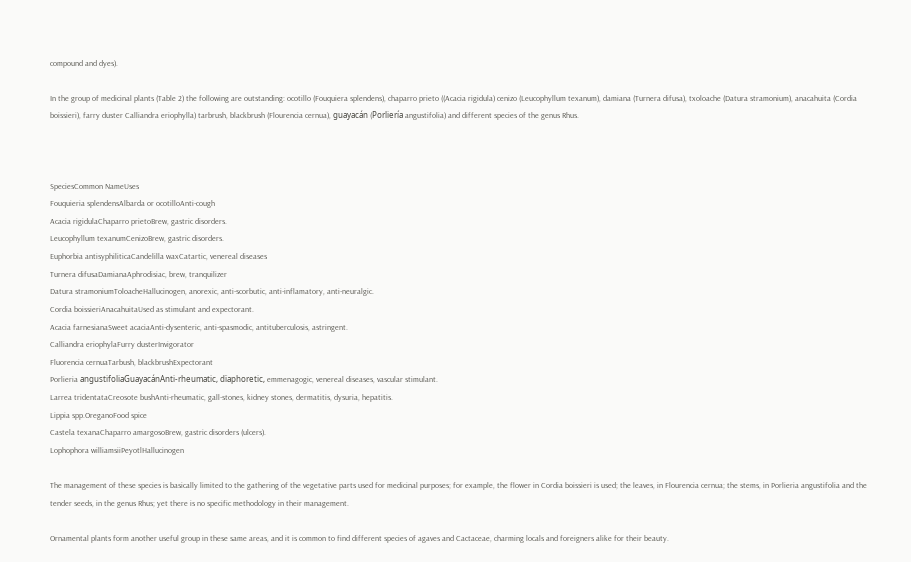compound and dyes).

In the group of medicinal plants (Table 2) the following are outstanding: ocotillo (Fouquiera splendens), chaparro prieto ((Acacia rigidula) cenizo (Leucophyllum texanum), damiana (Turnera difusa), txoloache (Datura stramonium), anacahuita (Cordia boissieri), farry duster Calliandra eriophylla) tarbrush, blackbrush (Flourencia cernua), guayacán (Porliería angustifolia) and different species of the genus Rhus.



SpeciesCommon NameUses
Fouquieria splendensAlbarda or ocotilloAnti-cough
Acacia rigidulaChaparro prietoBrew, gastric disorders.
Leucophyllum texanumCenizoBrew, gastric disorders.
Euphorbia antisyphiliticaCandelilla waxCatartic, venereal diseases
Turnera difusaDamianaAphrodisiac, brew, tranquilizer
Datura stramoniumToloacheHallucinogen, anorexic, anti-scorbutic, anti-inflamatory, anti-neuralgic.
Cordia boissieriAnacahuitaUsed as stimulant and expectorant.
Acacia farnesianaSweet acaciaAnti-dysenteric, anti-spasmodic, antituberculosis, astringent.
Calliandra eriophylaFurry dusterInvigorator
Fluorencia cernuaTarbush, blackbrushExpectorant
Porlieria angustifoliaGuayacánAnti-rheumatic, dïaphoretic, emmenagogic, venereal diseases, vascular stimulant.
Larrea tridentataCreosote bushAnti-rheumatic, gall-stones, kidney stones, dermatitis, dysuria, hepatitis.
Lippia spp.OreganoFood spice
Castela texanaChaparro amargosoBrew, gastric disorders (ulcers).
Lophophora williamsiiPeyotlHallucinogen

The management of these species is basically limited to the gathering of the vegetative parts used for medicinal purposes; for example, the flower in Cordia boissieri is used; the leaves, in Flourencia cernua; the stems, in Porlieria angustifolia and the tender seeds, in the genus Rhus; yet there is no specific methodology in their management.

Ornamental plants form another useful group in these same areas, and it is common to find different species of agaves and Cactaceae, charming locals and foreigners alike for their beauty.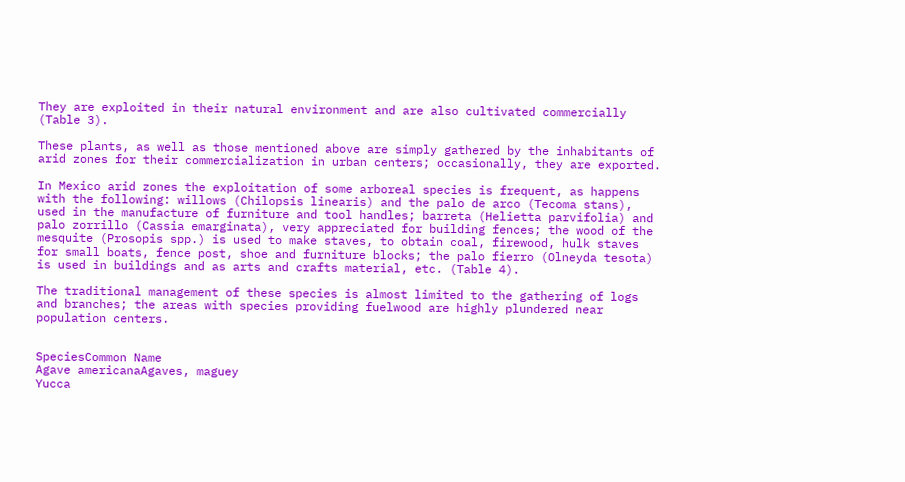They are exploited in their natural environment and are also cultivated commercially (Table 3).

These plants, as well as those mentioned above are simply gathered by the inhabitants of arid zones for their commercialization in urban centers; occasionally, they are exported.

In Mexico arid zones the exploitation of some arboreal species is frequent, as happens with the following: willows (Chilopsis linearis) and the palo de arco (Tecoma stans), used in the manufacture of furniture and tool handles; barreta (Helietta parvifolia) and palo zorrillo (Cassia emarginata), very appreciated for building fences; the wood of the mesquite (Prosopis spp.) is used to make staves, to obtain coal, firewood, hulk staves for small boats, fence post, shoe and furniture blocks; the palo fierro (Olneyda tesota) is used in buildings and as arts and crafts material, etc. (Table 4).

The traditional management of these species is almost limited to the gathering of logs and branches; the areas with species providing fuelwood are highly plundered near population centers.


SpeciesCommon Name
Agave americanaAgaves, maguey
Yucca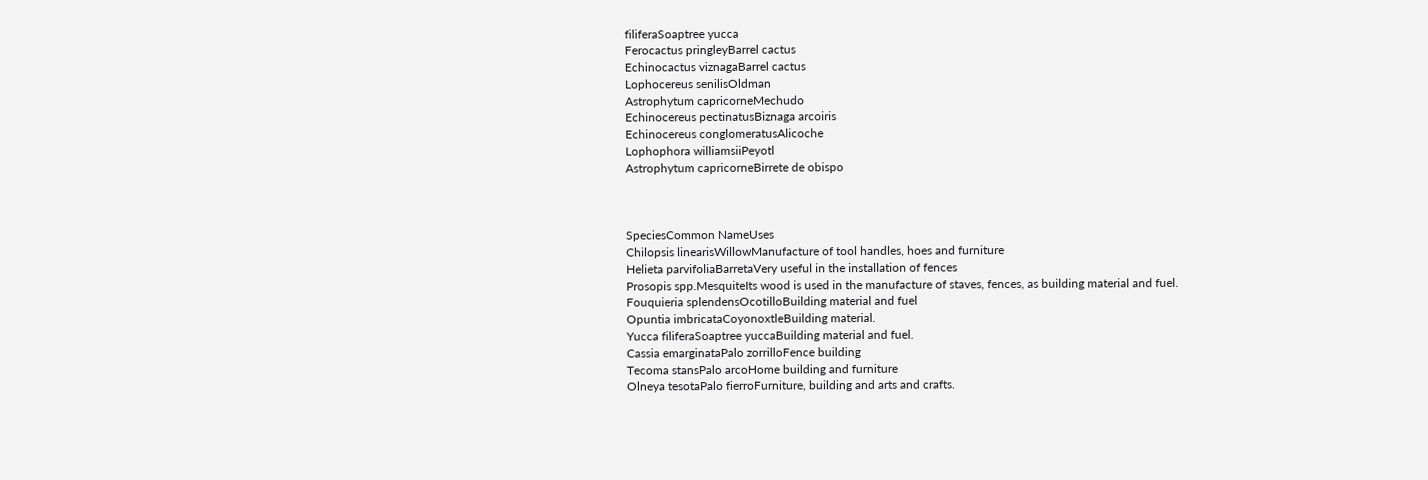filiferaSoaptree yucca
Ferocactus pringleyBarrel cactus
Echinocactus viznagaBarrel cactus
Lophocereus senilisOldman
Astrophytum capricorneMechudo
Echinocereus pectinatusBiznaga arcoiris
Echinocereus conglomeratusAlicoche
Lophophora williamsiiPeyotl
Astrophytum capricorneBirrete de obispo



SpeciesCommon NameUses
Chilopsis linearisWillowManufacture of tool handles, hoes and furniture
Helieta parvifoliaBarretaVery useful in the installation of fences
Prosopis spp.MesquiteIts wood is used in the manufacture of staves, fences, as building material and fuel.
Fouquieria splendensOcotilloBuilding material and fuel
Opuntia imbricataCoyonoxtleBuilding material.
Yucca filiferaSoaptree yuccaBuilding material and fuel.
Cassia emarginataPalo zorrilloFence building
Tecoma stansPalo arcoHome building and furniture
Olneya tesotaPalo fierroFurniture, building and arts and crafts.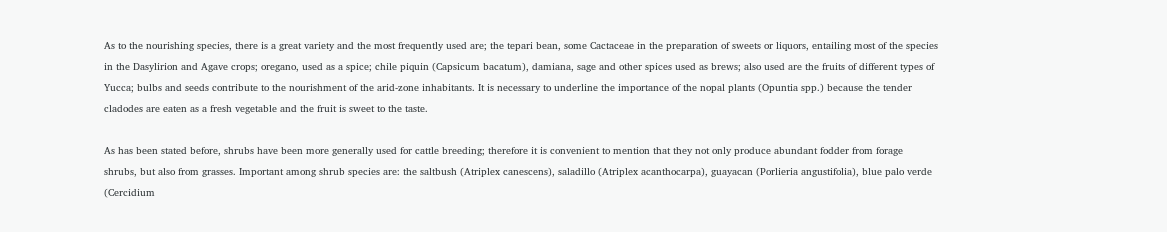As to the nourishing species, there is a great variety and the most frequently used are; the tepari bean, some Cactaceae in the preparation of sweets or liquors, entailing most of the species in the Dasylirion and Agave crops; oregano, used as a spice; chile piquin (Capsicum bacatum), damiana, sage and other spices used as brews; also used are the fruits of different types of Yucca; bulbs and seeds contribute to the nourishment of the arid-zone inhabitants. It is necessary to underline the importance of the nopal plants (Opuntia spp.) because the tender cladodes are eaten as a fresh vegetable and the fruit is sweet to the taste.

As has been stated before, shrubs have been more generally used for cattle breeding; therefore it is convenient to mention that they not only produce abundant fodder from forage shrubs, but also from grasses. Important among shrub species are: the saltbush (Atriplex canescens), saladillo (Atriplex acanthocarpa), guayacan (Porlieria angustifolia), blue palo verde (Cercidium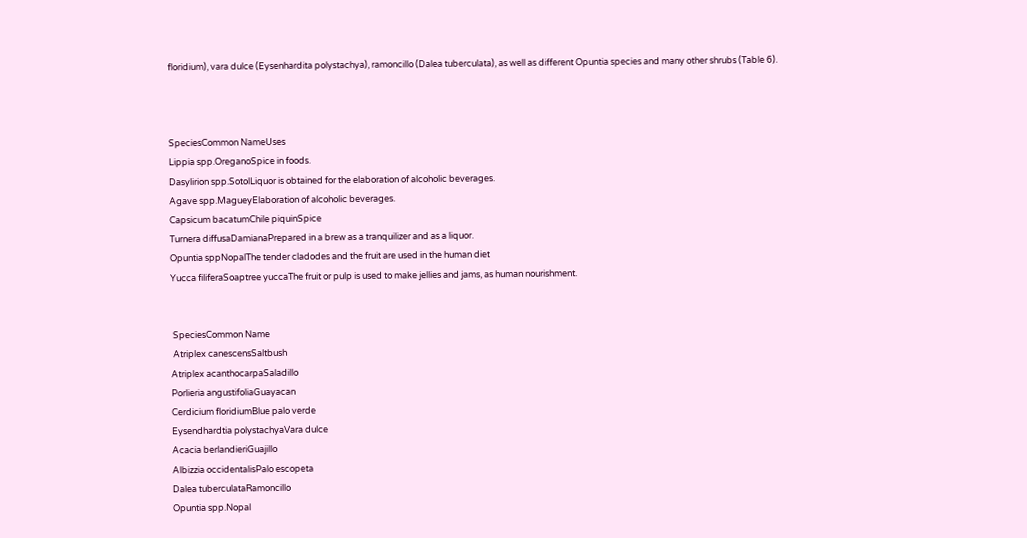floridium), vara dulce (Eysenhardita polystachya), ramoncillo (Dalea tuberculata), as well as different Opuntia species and many other shrubs (Table 6).



SpeciesCommon NameUses
Lippia spp.OreganoSpice in foods.
Dasylirion spp.SotolLiquor is obtained for the elaboration of alcoholic beverages.
Agave spp.MagueyElaboration of alcoholic beverages.
Capsicum bacatumChile piquinSpice
Turnera diffusaDamianaPrepared in a brew as a tranquilizer and as a liquor.
Opuntia sppNopalThe tender cladodes and the fruit are used in the human diet
Yucca filiferaSoaptree yuccaThe fruit or pulp is used to make jellies and jams, as human nourishment.


 SpeciesCommon Name
 Atriplex canescensSaltbush
Atriplex acanthocarpaSaladillo
Porlieria angustifoliaGuayacan
Cerdicium floridiumBlue palo verde
Eysendhardtia polystachyaVara dulce
Acacia berlandieriGuajillo
Albizzia occidentalisPalo escopeta
Dalea tuberculataRamoncillo
Opuntia spp.Nopal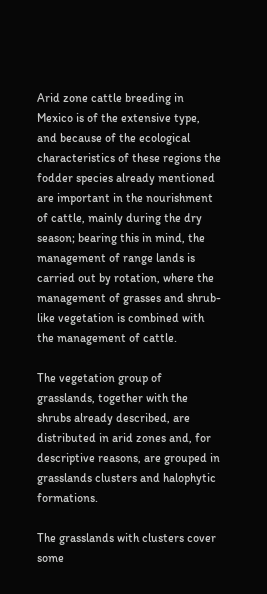Arid zone cattle breeding in Mexico is of the extensive type, and because of the ecological characteristics of these regions the fodder species already mentioned are important in the nourishment of cattle, mainly during the dry season; bearing this in mind, the management of range lands is carried out by rotation, where the management of grasses and shrub-like vegetation is combined with the management of cattle.

The vegetation group of grasslands, together with the shrubs already described, are distributed in arid zones and, for descriptive reasons, are grouped in grasslands clusters and halophytic formations.

The grasslands with clusters cover some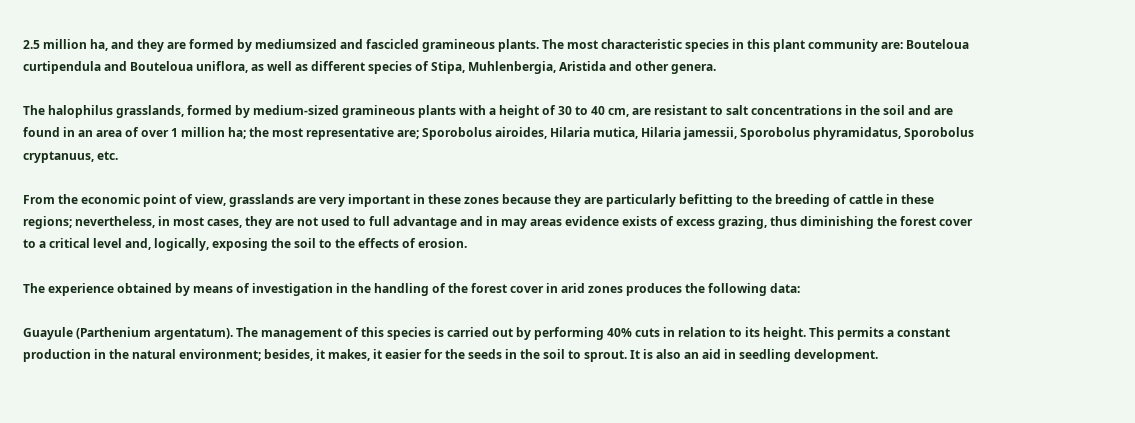2.5 million ha, and they are formed by mediumsized and fascicled gramineous plants. The most characteristic species in this plant community are: Bouteloua curtipendula and Bouteloua uniflora, as well as different species of Stipa, Muhlenbergia, Aristida and other genera.

The halophilus grasslands, formed by medium-sized gramineous plants with a height of 30 to 40 cm, are resistant to salt concentrations in the soil and are found in an area of over 1 million ha; the most representative are; Sporobolus airoides, Hilaria mutica, Hilaria jamessii, Sporobolus phyramidatus, Sporobolus cryptanuus, etc.

From the economic point of view, grasslands are very important in these zones because they are particularly befitting to the breeding of cattle in these regions; nevertheless, in most cases, they are not used to full advantage and in may areas evidence exists of excess grazing, thus diminishing the forest cover to a critical level and, logically, exposing the soil to the effects of erosion.

The experience obtained by means of investigation in the handling of the forest cover in arid zones produces the following data:

Guayule (Parthenium argentatum). The management of this species is carried out by performing 40% cuts in relation to its height. This permits a constant production in the natural environment; besides, it makes, it easier for the seeds in the soil to sprout. It is also an aid in seedling development.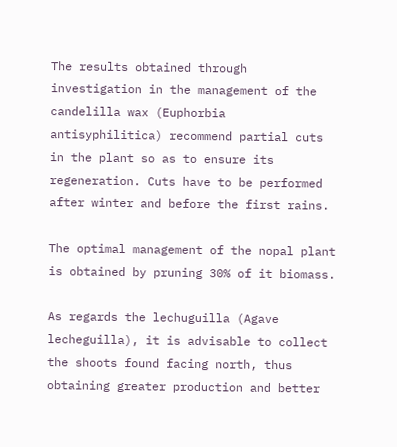The results obtained through investigation in the management of the candelilla wax (Euphorbia antisyphilitica) recommend partial cuts in the plant so as to ensure its regeneration. Cuts have to be performed after winter and before the first rains.

The optimal management of the nopal plant is obtained by pruning 30% of it biomass.

As regards the lechuguilla (Agave lecheguilla), it is advisable to collect the shoots found facing north, thus obtaining greater production and better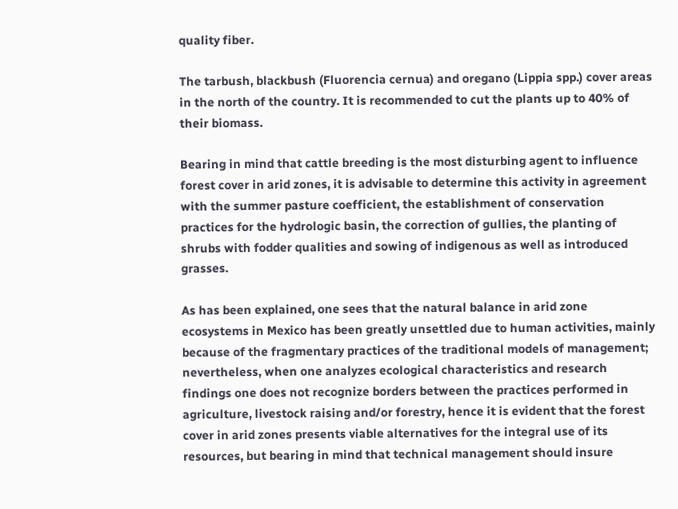quality fiber.

The tarbush, blackbush (Fluorencia cernua) and oregano (Lippia spp.) cover areas in the north of the country. It is recommended to cut the plants up to 40% of their biomass.

Bearing in mind that cattle breeding is the most disturbing agent to influence forest cover in arid zones, it is advisable to determine this activity in agreement with the summer pasture coefficient, the establishment of conservation practices for the hydrologic basin, the correction of gullies, the planting of shrubs with fodder qualities and sowing of indigenous as well as introduced grasses.

As has been explained, one sees that the natural balance in arid zone ecosystems in Mexico has been greatly unsettled due to human activities, mainly because of the fragmentary practices of the traditional models of management; nevertheless, when one analyzes ecological characteristics and research findings one does not recognize borders between the practices performed in agriculture, livestock raising and/or forestry, hence it is evident that the forest cover in arid zones presents viable alternatives for the integral use of its resources, but bearing in mind that technical management should insure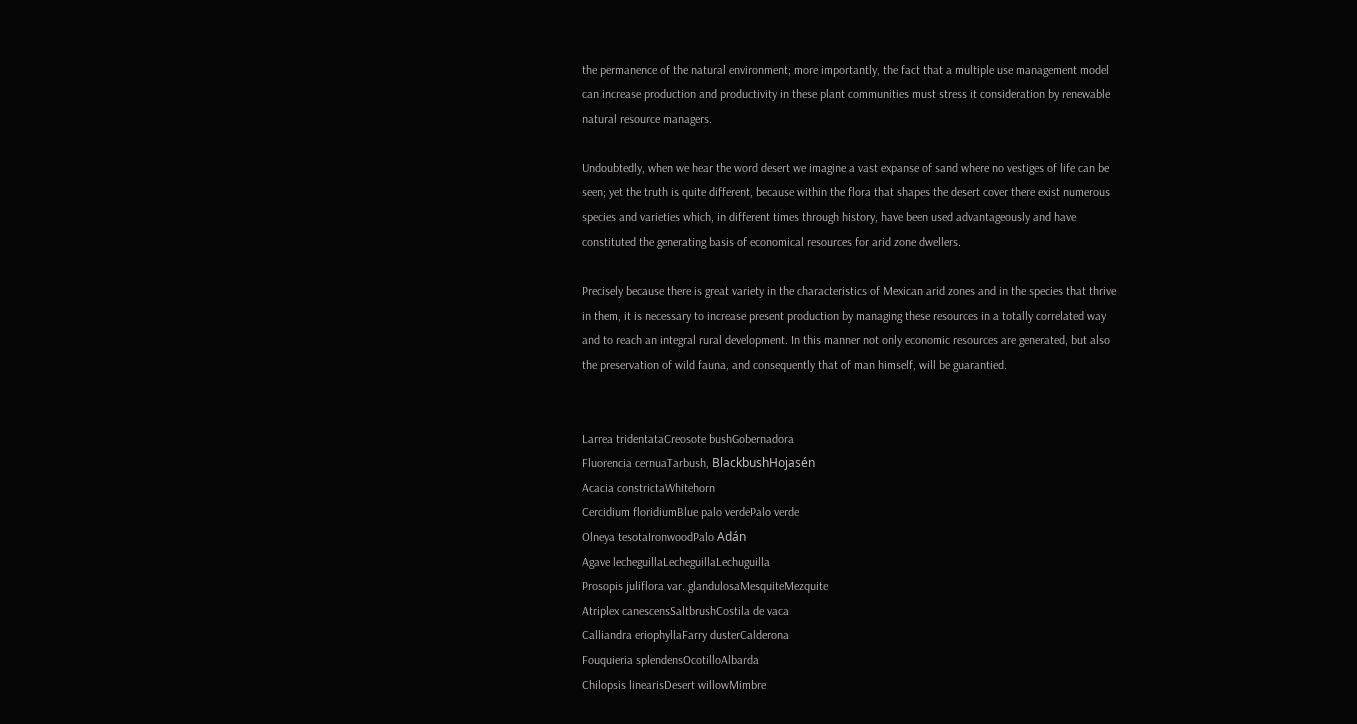the permanence of the natural environment; more importantly, the fact that a multiple use management model can increase production and productivity in these plant communities must stress it consideration by renewable natural resource managers.

Undoubtedly, when we hear the word desert we imagine a vast expanse of sand where no vestiges of life can be seen; yet the truth is quite different, because within the flora that shapes the desert cover there exist numerous species and varieties which, in different times through history, have been used advantageously and have constituted the generating basis of economical resources for arid zone dwellers.

Precisely because there is great variety in the characteristics of Mexican arid zones and in the species that thrive in them, it is necessary to increase present production by managing these resources in a totally correlated way and to reach an integral rural development. In this manner not only economic resources are generated, but also the preservation of wild fauna, and consequently that of man himself, will be guarantied.


Larrea tridentataCreosote bushGobernadora
Fluorencia cernuaTarbush, BlackbushHojasén
Acacia constrictaWhitehorn
Cercidium floridiumBlue palo verdePalo verde
Olneya tesotaIronwoodPalo Adán
Agave lecheguillaLecheguillaLechuguilla
Prosopis juliflora var. glandulosaMesquiteMezquite
Atriplex canescensSaltbrushCostila de vaca
Calliandra eriophyllaFarry dusterCalderona
Fouquieria splendensOcotilloAlbarda
Chilopsis linearisDesert willowMimbre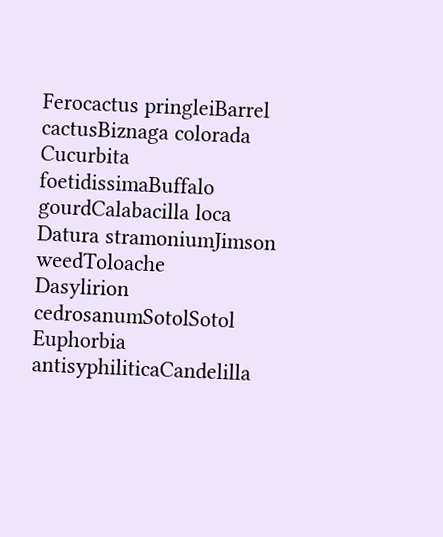Ferocactus pringleiBarrel cactusBiznaga colorada
Cucurbita foetidissimaBuffalo gourdCalabacilla loca
Datura stramoniumJimson weedToloache
Dasylirion cedrosanumSotolSotol
Euphorbia antisyphiliticaCandelilla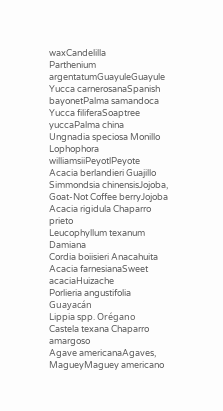waxCandelilla
Parthenium argentatumGuayuleGuayule
Yucca carnerosanaSpanish bayonetPalma samandoca
Yucca filiferaSoaptree yuccaPalma china
Ungnadia speciosa Monillo
Lophophora williamsiiPeyotlPeyote
Acacia berlandieri Guajillo
Simmondsia chinensisJojoba, Goat-Not Coffee berryJojoba
Acacia rigidula Chaparro prieto
Leucophyllum texanum Damiana
Cordia boiisieri Anacahuita
Acacia farnesianaSweet acaciaHuizache
Porlieria angustifolia Guayacán
Lippia spp. Orégano
Castela texana Chaparro amargoso
Agave americanaAgaves, MagueyMaguey americano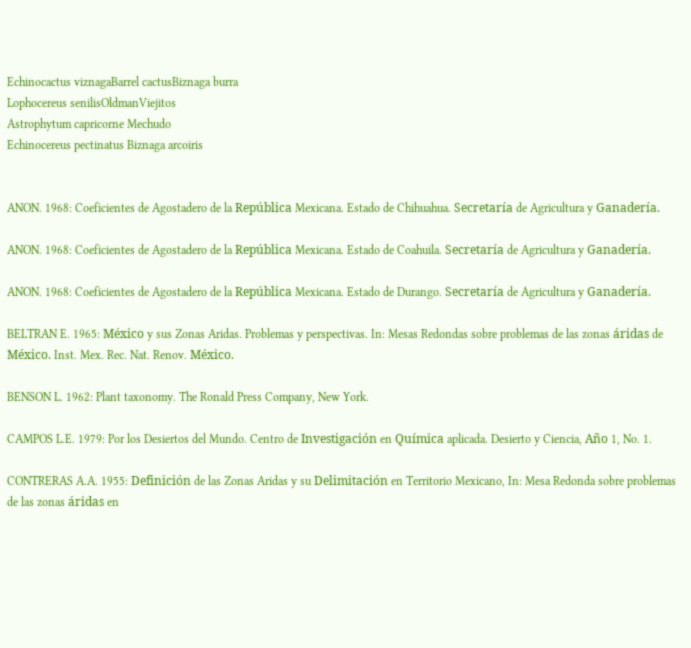Echinocactus viznagaBarrel cactusBiznaga burra
Lophocereus senilisOldmanViejitos
Astrophytum capricorne Mechudo
Echinocereus pectinatus Biznaga arcoiris


ANON. 1968: Coeficientes de Agostadero de la República Mexicana. Estado de Chihuahua. Secretaría de Agricultura y Ganadería.

ANON. 1968: Coeficientes de Agostadero de la República Mexicana. Estado de Coahuila. Secretaría de Agricultura y Ganadería.

ANON. 1968: Coeficientes de Agostadero de la República Mexicana. Estado de Durango. Secretaría de Agricultura y Ganadería.

BELTRAN E. 1965: México y sus Zonas Aridas. Problemas y perspectivas. In: Mesas Redondas sobre problemas de las zonas áridas de México. Inst. Mex. Rec. Nat. Renov. México.

BENSON L. 1962: Plant taxonomy. The Ronald Press Company, New York.

CAMPOS L.E. 1979: Por los Desiertos del Mundo. Centro de Investigación en Química aplicada. Desierto y Ciencia, Año 1, No. 1.

CONTRERAS A.A. 1955: Definición de las Zonas Aridas y su Delimitación en Territorio Mexicano, In: Mesa Redonda sobre problemas de las zonas áridas en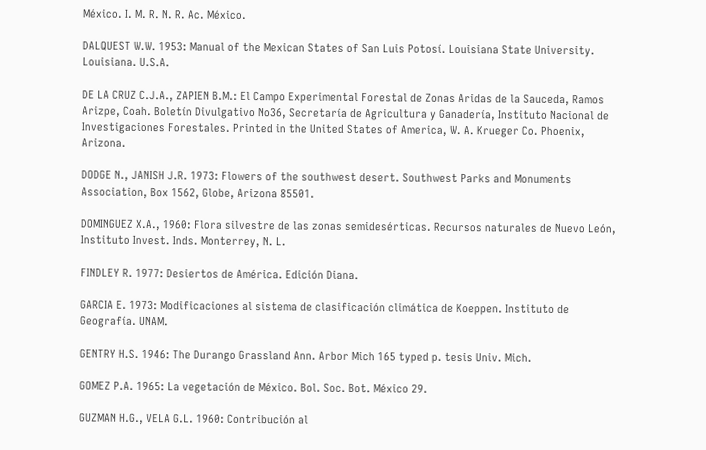México. I. M. R. N. R. Ac. México.

DALQUEST W.W. 1953: Manual of the Mexican States of San Luis Potosí. Louisiana State University. Louisiana. U.S.A.

DE LA CRUZ C.J.A., ZAPIEN B.M.: El Campo Experimental Forestal de Zonas Aridas de la Sauceda, Ramos Arizpe, Coah. Boletín Divulgativo No36, Secretaría de Agricultura y Ganadería, Instituto Nacional de Investigaciones Forestales. Printed in the United States of America, W. A. Krueger Co. Phoenix, Arizona.

DODGE N., JANISH J.R. 1973: Flowers of the southwest desert. Southwest Parks and Monuments Association, Box 1562, Globe, Arizona 85501.

DOMINGUEZ X.A., 1960: Flora silvestre de las zonas semidesérticas. Recursos naturales de Nuevo León, Instituto Invest. Inds. Monterrey, N. L.

FINDLEY R. 1977: Desiertos de América. Edición Diana.

GARCIA E. 1973: Modificaciones al sistema de clasificación climática de Koeppen. Instituto de Geografía. UNAM.

GENTRY H.S. 1946: The Durango Grassland Ann. Arbor Mich 165 typed p. tesis Univ. Mich.

GOMEZ P.A. 1965: La vegetación de México. Bol. Soc. Bot. México 29.

GUZMAN H.G., VELA G.L. 1960: Contribución al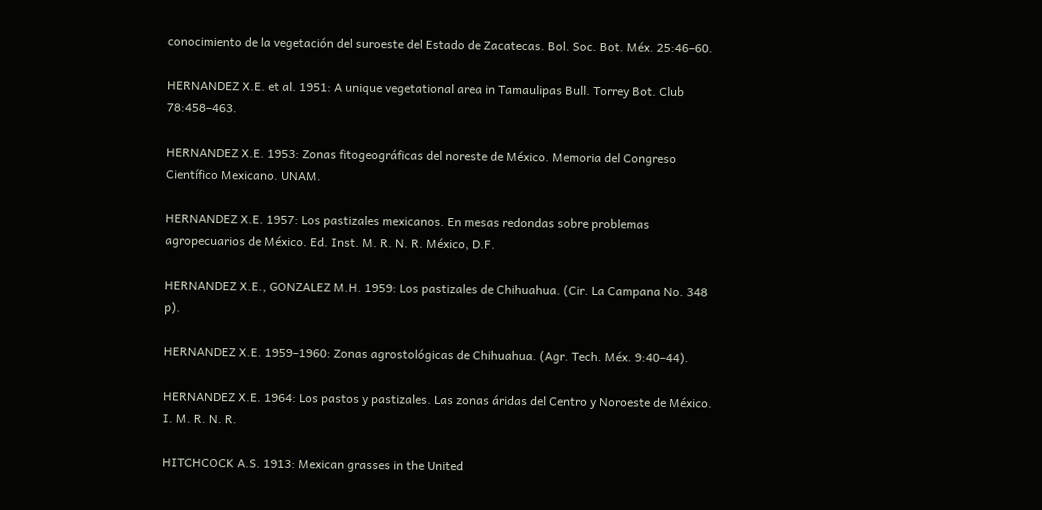conocimiento de la vegetación del suroeste del Estado de Zacatecas. Bol. Soc. Bot. Méx. 25:46–60.

HERNANDEZ X.E. et al. 1951: A unique vegetational area in Tamaulipas Bull. Torrey Bot. Club 78:458–463.

HERNANDEZ X.E. 1953: Zonas fitogeográficas del noreste de México. Memoria del Congreso Científico Mexicano. UNAM.

HERNANDEZ X.E. 1957: Los pastizales mexicanos. En mesas redondas sobre problemas agropecuarios de México. Ed. Inst. M. R. N. R. México, D.F.

HERNANDEZ X.E., GONZALEZ M.H. 1959: Los pastizales de Chihuahua. (Cir. La Campana No. 348 p).

HERNANDEZ X.E. 1959–1960: Zonas agrostológicas de Chihuahua. (Agr. Tech. Méx. 9:40–44).

HERNANDEZ X.E. 1964: Los pastos y pastizales. Las zonas áridas del Centro y Noroeste de México. I. M. R. N. R.

HITCHCOCK A.S. 1913: Mexican grasses in the United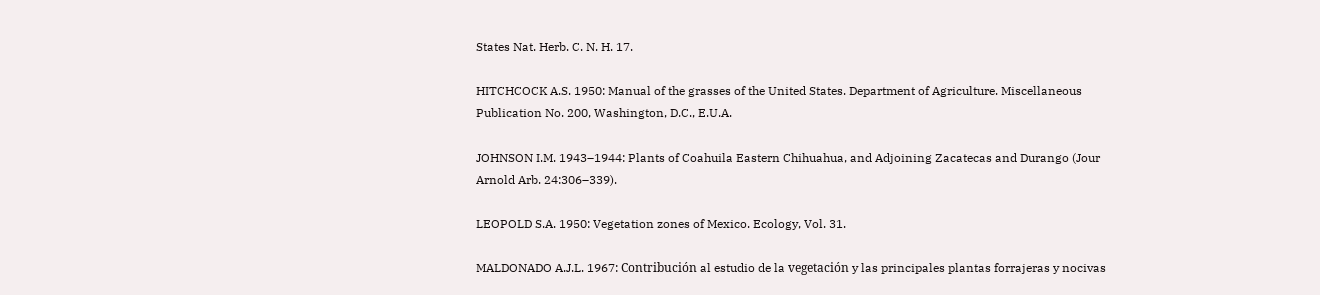States Nat. Herb. C. N. H. 17.

HITCHCOCK A.S. 1950: Manual of the grasses of the United States. Department of Agriculture. Miscellaneous Publication No. 200, Washington, D.C., E.U.A.

JOHNSON I.M. 1943–1944: Plants of Coahuila Eastern Chihuahua, and Adjoining Zacatecas and Durango (Jour Arnold Arb. 24:306–339).

LEOPOLD S.A. 1950: Vegetation zones of Mexico. Ecology, Vol. 31.

MALDONADO A.J.L. 1967: Contribución al estudio de la vegetación y las principales plantas forrajeras y nocivas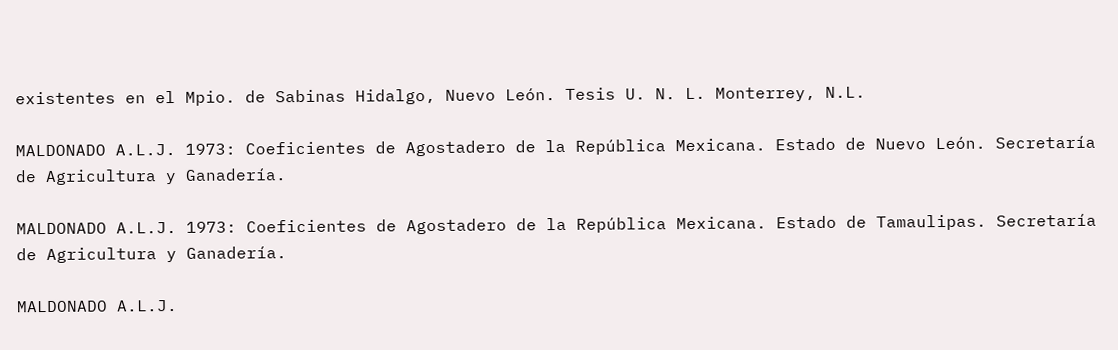existentes en el Mpio. de Sabinas Hidalgo, Nuevo León. Tesis U. N. L. Monterrey, N.L.

MALDONADO A.L.J. 1973: Coeficientes de Agostadero de la República Mexicana. Estado de Nuevo León. Secretaría de Agricultura y Ganadería.

MALDONADO A.L.J. 1973: Coeficientes de Agostadero de la República Mexicana. Estado de Tamaulipas. Secretaría de Agricultura y Ganadería.

MALDONADO A.L.J.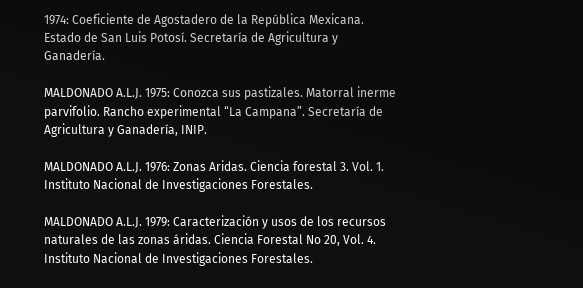1974: Coeficiente de Agostadero de la República Mexicana. Estado de San Luis Potosí. Secretaría de Agricultura y Ganadería.

MALDONADO A.L.J. 1975: Conozca sus pastizales. Matorral inerme parvifolio. Rancho experimental “La Campana”. Secretaría de Agricultura y Ganadería, INIP.

MALDONADO A.L.J. 1976: Zonas Aridas. Ciencia forestal 3. Vol. 1. Instituto Nacional de Investigaciones Forestales.

MALDONADO A.L.J. 1979: Caracterización y usos de los recursos naturales de las zonas áridas. Ciencia Forestal No 20, Vol. 4. Instituto Nacional de Investigaciones Forestales.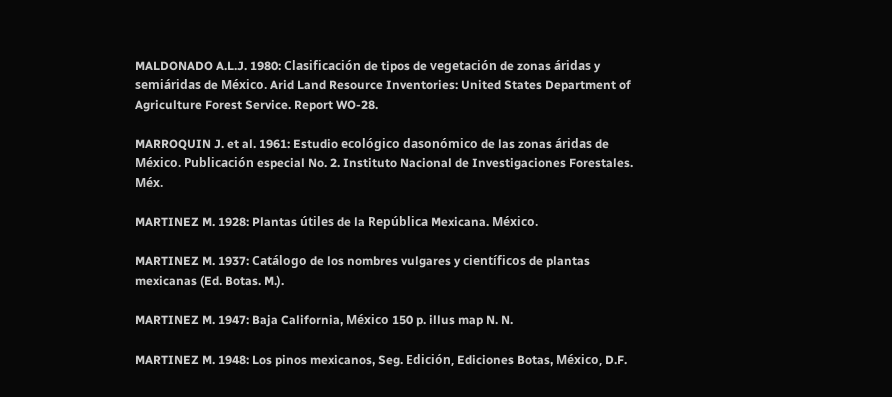MALDONADO A.L.J. 1980: Clasificación de tipos de vegetación de zonas áridas y semiáridas de México. Arid Land Resource Inventories: United States Department of Agriculture Forest Service. Report WO-28.

MARROQUIN J. et al. 1961: Estudio ecológico dasonómico de las zonas áridas de México. Publicación especial No. 2. Instituto Nacional de Investigaciones Forestales. Méx.

MARTINEZ M. 1928: Plantas útiles de la República Mexicana. México.

MARTINEZ M. 1937: Catálogo de los nombres vulgares y científicos de plantas mexicanas (Ed. Botas. M.).

MARTINEZ M. 1947: Baja California, México 150 p. illus map N. N.

MARTINEZ M. 1948: Los pinos mexicanos, Seg. Edición, Ediciones Botas, México, D.F.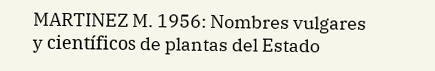MARTINEZ M. 1956: Nombres vulgares y científicos de plantas del Estado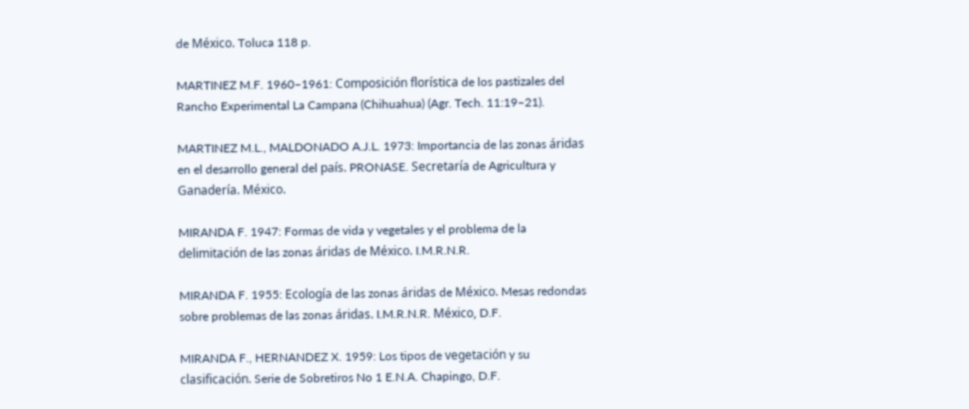de México. Toluca 118 p.

MARTINEZ M.F. 1960–1961: Composición florística de los pastizales del Rancho Experimental La Campana (Chihuahua) (Agr. Tech. 11:19–21).

MARTINEZ M.L., MALDONADO A.J.L. 1973: Importancia de las zonas áridas en el desarrollo general del país. PRONASE. Secretaría de Agricultura y Ganadería. México.

MIRANDA F. 1947: Formas de vida y vegetales y el problema de la delimitación de las zonas áridas de México. I.M.R.N.R.

MIRANDA F. 1955: Ecología de las zonas áridas de México. Mesas redondas sobre problemas de las zonas áridas. I.M.R.N.R. México, D.F.

MIRANDA F., HERNANDEZ X. 1959: Los tipos de vegetación y su clasificación. Serie de Sobretiros No 1 E.N.A. Chapingo, D.F.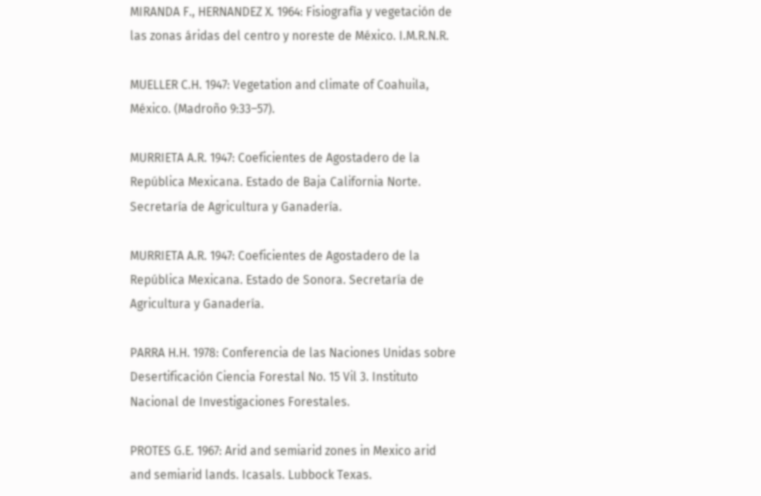MIRANDA F., HERNANDEZ X. 1964: Fisiografía y vegetación de las zonas áridas del centro y noreste de México. I.M.R.N.R.

MUELLER C.H. 1947: Vegetation and climate of Coahuila, México. (Madroño 9:33–57).

MURRIETA A.R. 1947: Coeficientes de Agostadero de la República Mexicana. Estado de Baja California Norte. Secretaría de Agricultura y Ganadería.

MURRIETA A.R. 1947: Coeficientes de Agostadero de la República Mexicana. Estado de Sonora. Secretaría de Agricultura y Ganadería.

PARRA H.H. 1978: Conferencia de las Naciones Unidas sobre Desertificación Ciencia Forestal No. 15 Vil 3. Instituto Nacional de Investigaciones Forestales.

PROTES G.E. 1967: Arid and semiarid zones in Mexico arid and semiarid lands. Icasals. Lubbock Texas.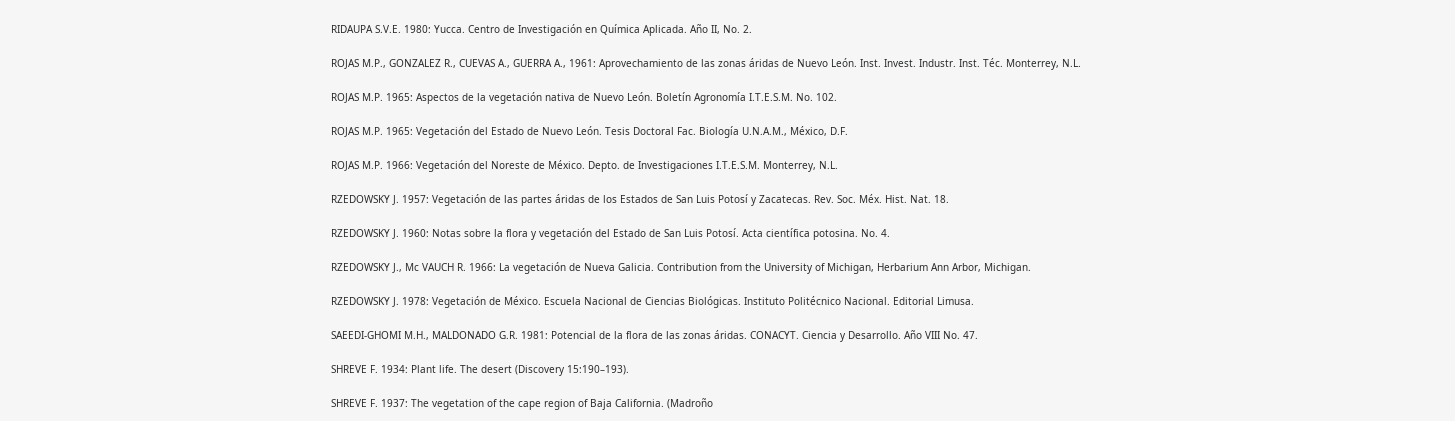RIDAUPA S.V.E. 1980: Yucca. Centro de Investigación en Química Aplicada. Año II, No. 2.

ROJAS M.P., GONZALEZ R., CUEVAS A., GUERRA A., 1961: Aprovechamiento de las zonas áridas de Nuevo León. Inst. Invest. Industr. Inst. Téc. Monterrey, N.L.

ROJAS M.P. 1965: Aspectos de la vegetación nativa de Nuevo León. Boletín Agronomía I.T.E.S.M. No. 102.

ROJAS M.P. 1965: Vegetación del Estado de Nuevo León. Tesis Doctoral Fac. Biología U.N.A.M., México, D.F.

ROJAS M.P. 1966: Vegetación del Noreste de México. Depto. de Investigaciones I.T.E.S.M. Monterrey, N.L.

RZEDOWSKY J. 1957: Vegetación de las partes áridas de los Estados de San Luis Potosí y Zacatecas. Rev. Soc. Méx. Hist. Nat. 18.

RZEDOWSKY J. 1960: Notas sobre la flora y vegetación del Estado de San Luis Potosí. Acta científica potosina. No. 4.

RZEDOWSKY J., Mc VAUCH R. 1966: La vegetación de Nueva Galicia. Contribution from the University of Michigan, Herbarium Ann Arbor, Michigan.

RZEDOWSKY J. 1978: Vegetación de México. Escuela Nacional de Ciencias Biológicas. Instituto Politécnico Nacional. Editorial Limusa.

SAEEDI-GHOMI M.H., MALDONADO G.R. 1981: Potencial de la flora de las zonas áridas. CONACYT. Ciencia y Desarrollo. Año VIII No. 47.

SHREVE F. 1934: Plant life. The desert (Discovery 15:190–193).

SHREVE F. 1937: The vegetation of the cape region of Baja California. (Madroño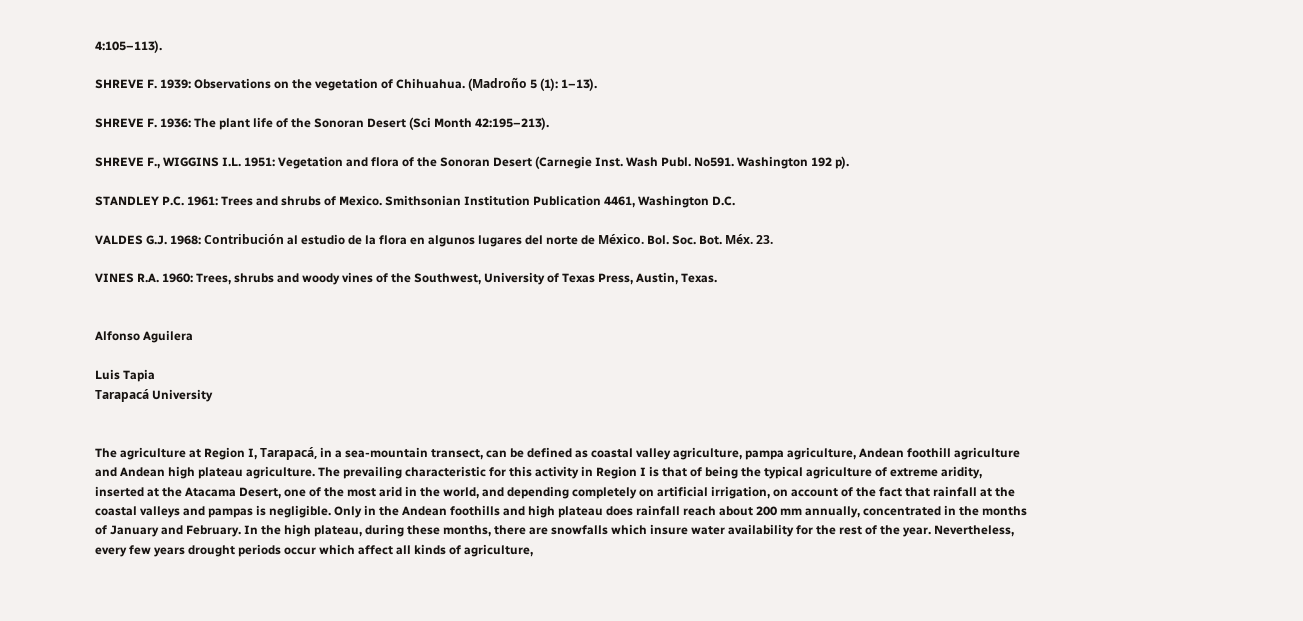4:105–113).

SHREVE F. 1939: Observations on the vegetation of Chihuahua. (Madroño 5 (1): 1–13).

SHREVE F. 1936: The plant life of the Sonoran Desert (Sci Month 42:195–213).

SHREVE F., WIGGINS I.L. 1951: Vegetation and flora of the Sonoran Desert (Carnegie Inst. Wash Publ. No591. Washington 192 p).

STANDLEY P.C. 1961: Trees and shrubs of Mexico. Smithsonian Institution Publication 4461, Washington D.C.

VALDES G.J. 1968: Contribución al estudio de la flora en algunos lugares del norte de México. Bol. Soc. Bot. Méx. 23.

VINES R.A. 1960: Trees, shrubs and woody vines of the Southwest, University of Texas Press, Austin, Texas.


Alfonso Aguilera

Luis Tapia
Tarapacá University


The agriculture at Region I, Tarapacá, in a sea-mountain transect, can be defined as coastal valley agriculture, pampa agriculture, Andean foothill agriculture and Andean high plateau agriculture. The prevailing characteristic for this activity in Region I is that of being the typical agriculture of extreme aridity, inserted at the Atacama Desert, one of the most arid in the world, and depending completely on artificial irrigation, on account of the fact that rainfall at the coastal valleys and pampas is negligible. Only in the Andean foothills and high plateau does rainfall reach about 200 mm annually, concentrated in the months of January and February. In the high plateau, during these months, there are snowfalls which insure water availability for the rest of the year. Nevertheless, every few years drought periods occur which affect all kinds of agriculture,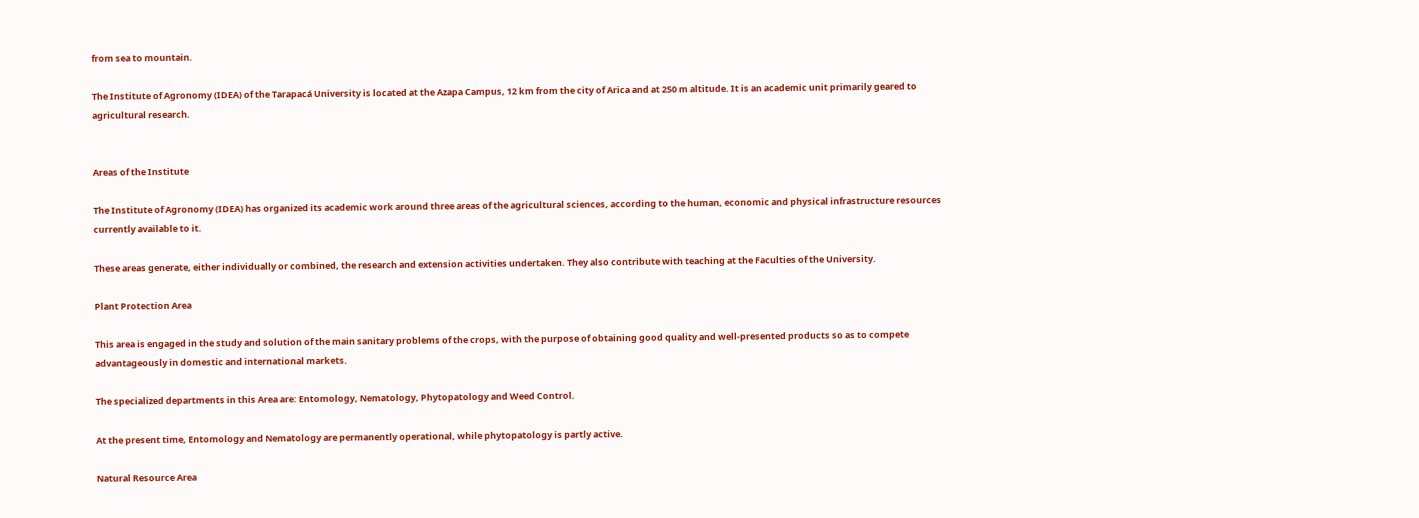from sea to mountain.

The Institute of Agronomy (IDEA) of the Tarapacá University is located at the Azapa Campus, 12 km from the city of Arica and at 250 m altitude. It is an academic unit primarily geared to agricultural research.


Areas of the Institute

The Institute of Agronomy (IDEA) has organized its academic work around three areas of the agricultural sciences, according to the human, economic and physical infrastructure resources currently available to it.

These areas generate, either individually or combined, the research and extension activities undertaken. They also contribute with teaching at the Faculties of the University.

Plant Protection Area

This area is engaged in the study and solution of the main sanitary problems of the crops, with the purpose of obtaining good quality and well-presented products so as to compete advantageously in domestic and international markets.

The specialized departments in this Area are: Entomology, Nematology, Phytopatology and Weed Control.

At the present time, Entomology and Nematology are permanently operational, while phytopatology is partly active.

Natural Resource Area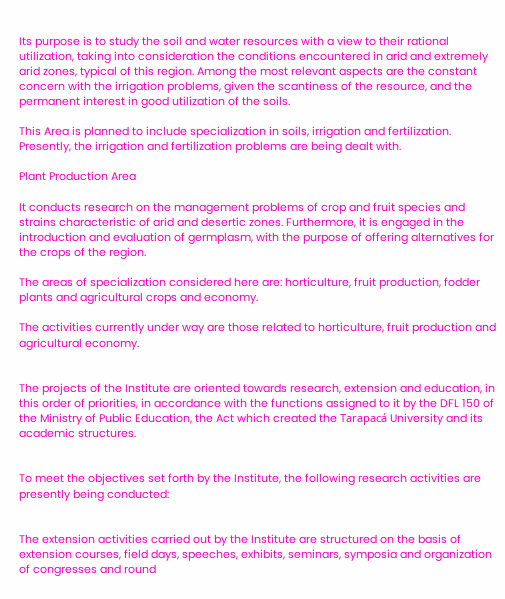Its purpose is to study the soil and water resources with a view to their rational utilization, taking into consideration the conditions encountered in arid and extremely arid zones, typical of this region. Among the most relevant aspects are the constant concern with the irrigation problems, given the scantiness of the resource, and the permanent interest in good utilization of the soils.

This Area is planned to include specialization in soils, irrigation and fertilization. Presently, the irrigation and fertilization problems are being dealt with.

Plant Production Area

It conducts research on the management problems of crop and fruit species and strains characteristic of arid and desertic zones. Furthermore, it is engaged in the introduction and evaluation of germplasm, with the purpose of offering alternatives for the crops of the region.

The areas of specialization considered here are: horticulture, fruit production, fodder plants and agricultural crops and economy.

The activities currently under way are those related to horticulture, fruit production and agricultural economy.


The projects of the Institute are oriented towards research, extension and education, in this order of priorities, in accordance with the functions assigned to it by the DFL 150 of the Ministry of Public Education, the Act which created the Tarapacá University and its academic structures.


To meet the objectives set forth by the Institute, the following research activities are presently being conducted:


The extension activities carried out by the Institute are structured on the basis of extension courses, field days, speeches, exhibits, seminars, symposia and organization of congresses and round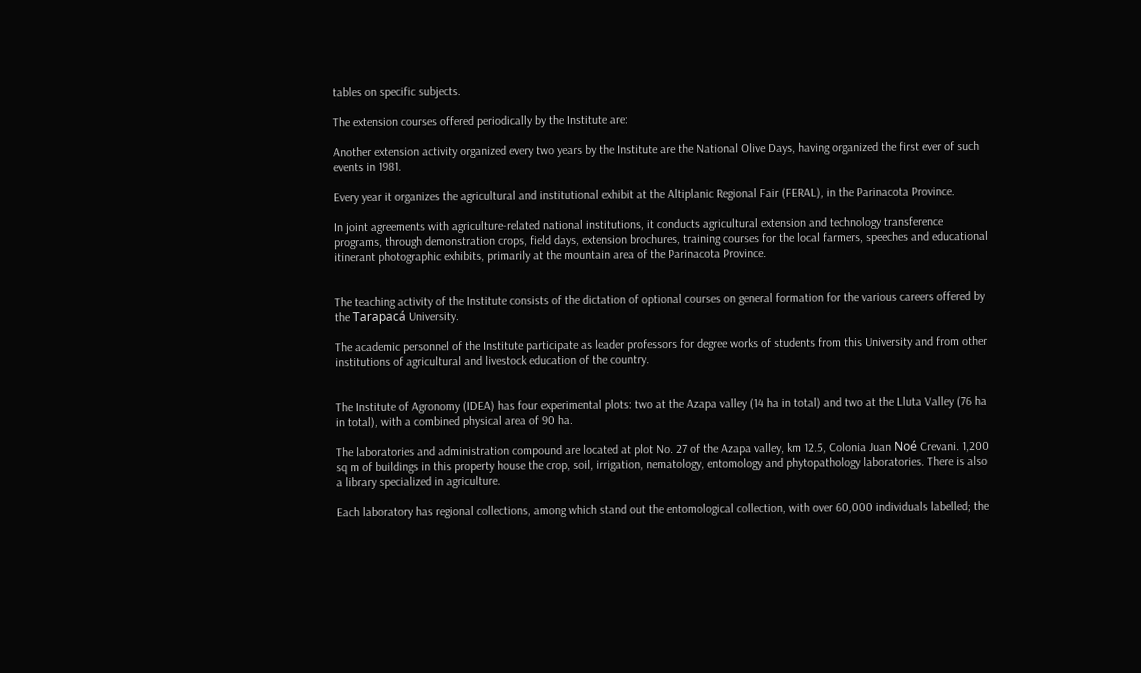tables on specific subjects.

The extension courses offered periodically by the Institute are:

Another extension activity organized every two years by the Institute are the National Olive Days, having organized the first ever of such events in 1981.

Every year it organizes the agricultural and institutional exhibit at the Altiplanic Regional Fair (FERAL), in the Parinacota Province.

In joint agreements with agriculture-related national institutions, it conducts agricultural extension and technology transference programs, through demonstration crops, field days, extension brochures, training courses for the local farmers, speeches and educational itinerant photographic exhibits, primarily at the mountain area of the Parinacota Province.


The teaching activity of the Institute consists of the dictation of optional courses on general formation for the various careers offered by the Tarapacá University.

The academic personnel of the Institute participate as leader professors for degree works of students from this University and from other institutions of agricultural and livestock education of the country.


The Institute of Agronomy (IDEA) has four experimental plots: two at the Azapa valley (14 ha in total) and two at the Lluta Valley (76 ha in total), with a combined physical area of 90 ha.

The laboratories and administration compound are located at plot No. 27 of the Azapa valley, km 12.5, Colonia Juan Noé Crevani. 1,200 sq m of buildings in this property house the crop, soil, irrigation, nematology, entomology and phytopathology laboratories. There is also a library specialized in agriculture.

Each laboratory has regional collections, among which stand out the entomological collection, with over 60,000 individuals labelled; the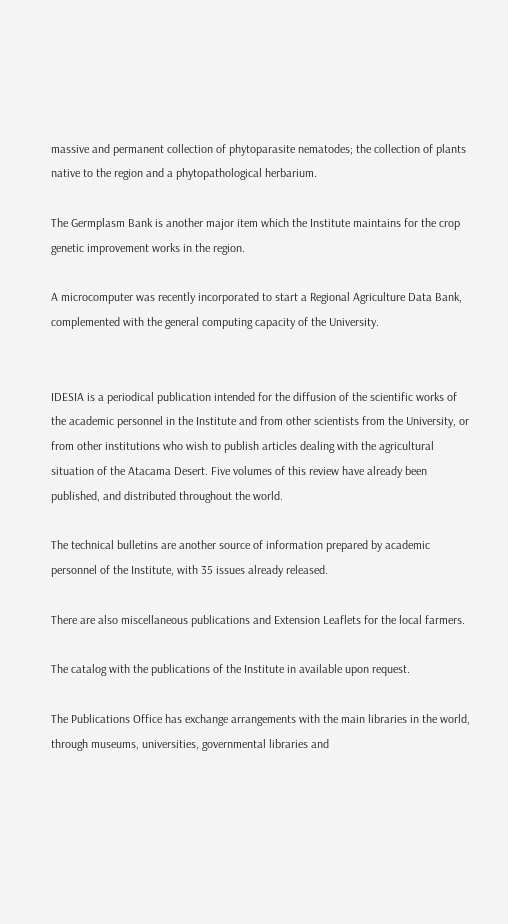massive and permanent collection of phytoparasite nematodes; the collection of plants native to the region and a phytopathological herbarium.

The Germplasm Bank is another major item which the Institute maintains for the crop genetic improvement works in the region.

A microcomputer was recently incorporated to start a Regional Agriculture Data Bank, complemented with the general computing capacity of the University.


IDESIA is a periodical publication intended for the diffusion of the scientific works of the academic personnel in the Institute and from other scientists from the University, or from other institutions who wish to publish articles dealing with the agricultural situation of the Atacama Desert. Five volumes of this review have already been published, and distributed throughout the world.

The technical bulletins are another source of information prepared by academic personnel of the Institute, with 35 issues already released.

There are also miscellaneous publications and Extension Leaflets for the local farmers.

The catalog with the publications of the Institute in available upon request.

The Publications Office has exchange arrangements with the main libraries in the world, through museums, universities, governmental libraries and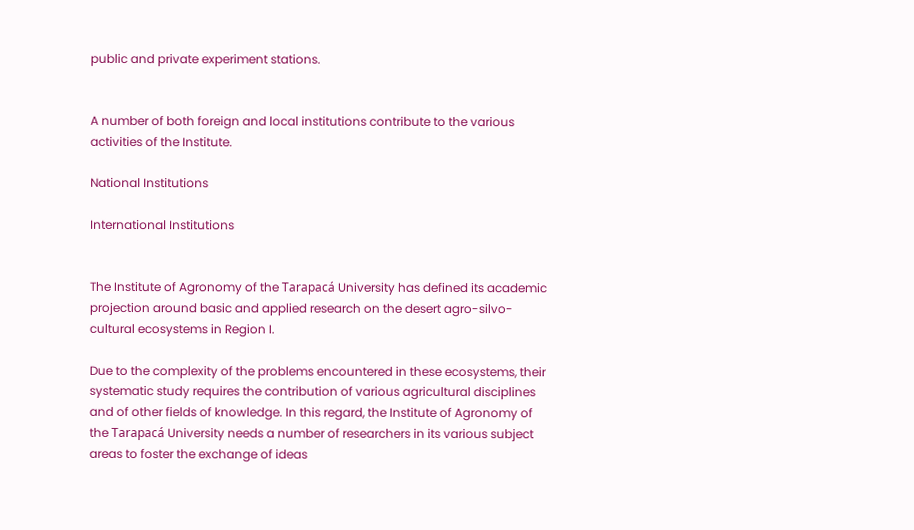public and private experiment stations.


A number of both foreign and local institutions contribute to the various activities of the Institute.

National Institutions

International Institutions


The Institute of Agronomy of the Tarapacá University has defined its academic projection around basic and applied research on the desert agro-silvo-cultural ecosystems in Region I.

Due to the complexity of the problems encountered in these ecosystems, their systematic study requires the contribution of various agricultural disciplines and of other fields of knowledge. In this regard, the Institute of Agronomy of the Tarapacá University needs a number of researchers in its various subject areas to foster the exchange of ideas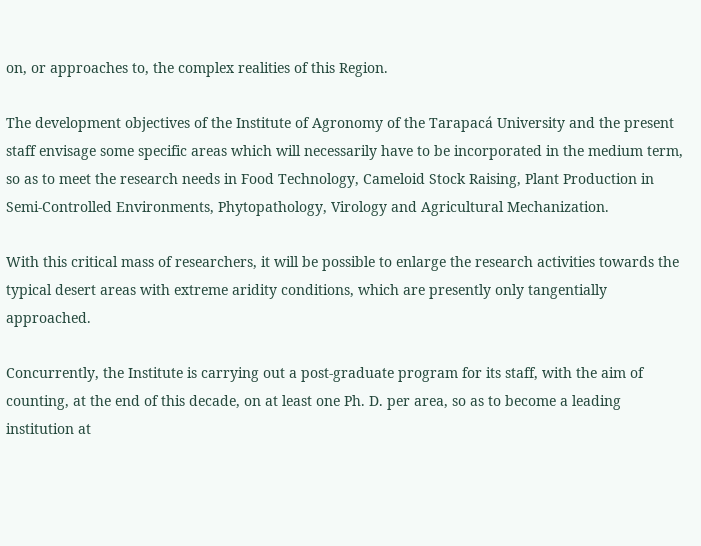on, or approaches to, the complex realities of this Region.

The development objectives of the Institute of Agronomy of the Tarapacá University and the present staff envisage some specific areas which will necessarily have to be incorporated in the medium term, so as to meet the research needs in Food Technology, Cameloid Stock Raising, Plant Production in Semi-Controlled Environments, Phytopathology, Virology and Agricultural Mechanization.

With this critical mass of researchers, it will be possible to enlarge the research activities towards the typical desert areas with extreme aridity conditions, which are presently only tangentially approached.

Concurrently, the Institute is carrying out a post-graduate program for its staff, with the aim of counting, at the end of this decade, on at least one Ph. D. per area, so as to become a leading institution at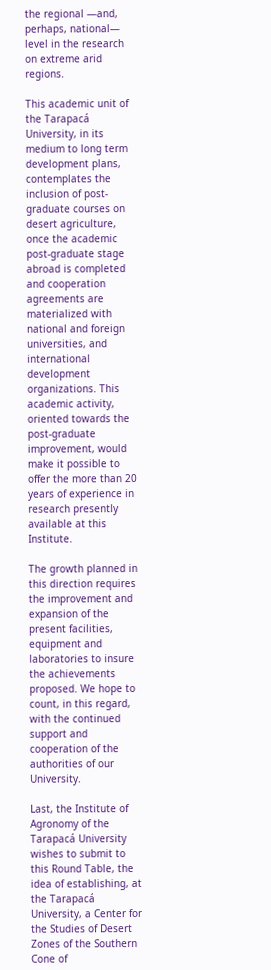the regional —and, perhaps, national— level in the research on extreme arid regions.

This academic unit of the Tarapacá University, in its medium to long term development plans, contemplates the inclusion of post-graduate courses on desert agriculture, once the academic post-graduate stage abroad is completed and cooperation agreements are materialized with national and foreign universities, and international development organizations. This academic activity, oriented towards the post-graduate improvement, would make it possible to offer the more than 20 years of experience in research presently available at this Institute.

The growth planned in this direction requires the improvement and expansion of the present facilities, equipment and laboratories to insure the achievements proposed. We hope to count, in this regard, with the continued support and cooperation of the authorities of our University.

Last, the Institute of Agronomy of the Tarapacá University wishes to submit to this Round Table, the idea of establishing, at the Tarapacá University, a Center for the Studies of Desert Zones of the Southern Cone of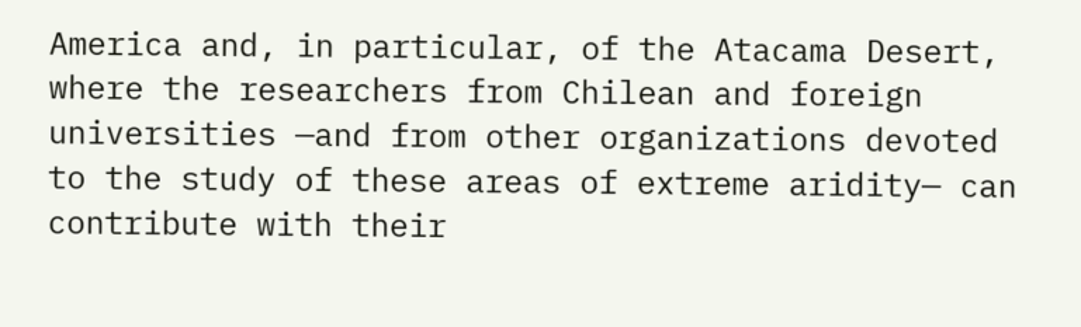America and, in particular, of the Atacama Desert, where the researchers from Chilean and foreign universities —and from other organizations devoted to the study of these areas of extreme aridity— can contribute with their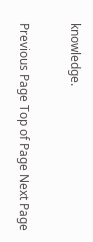knowledge.

Previous Page Top of Page Next Page